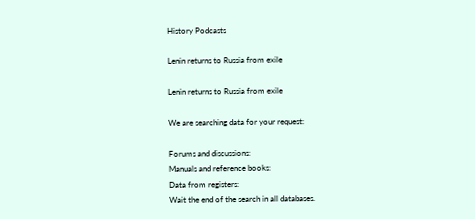History Podcasts

Lenin returns to Russia from exile

Lenin returns to Russia from exile

We are searching data for your request:

Forums and discussions:
Manuals and reference books:
Data from registers:
Wait the end of the search in all databases.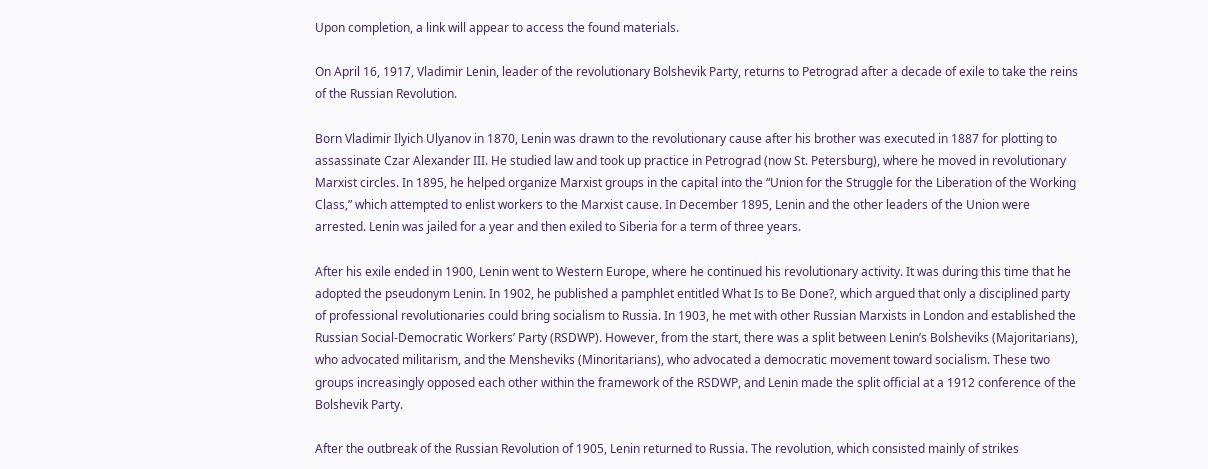Upon completion, a link will appear to access the found materials.

On April 16, 1917, Vladimir Lenin, leader of the revolutionary Bolshevik Party, returns to Petrograd after a decade of exile to take the reins of the Russian Revolution.

Born Vladimir Ilyich Ulyanov in 1870, Lenin was drawn to the revolutionary cause after his brother was executed in 1887 for plotting to assassinate Czar Alexander III. He studied law and took up practice in Petrograd (now St. Petersburg), where he moved in revolutionary Marxist circles. In 1895, he helped organize Marxist groups in the capital into the “Union for the Struggle for the Liberation of the Working Class,” which attempted to enlist workers to the Marxist cause. In December 1895, Lenin and the other leaders of the Union were arrested. Lenin was jailed for a year and then exiled to Siberia for a term of three years.

After his exile ended in 1900, Lenin went to Western Europe, where he continued his revolutionary activity. It was during this time that he adopted the pseudonym Lenin. In 1902, he published a pamphlet entitled What Is to Be Done?, which argued that only a disciplined party of professional revolutionaries could bring socialism to Russia. In 1903, he met with other Russian Marxists in London and established the Russian Social-Democratic Workers’ Party (RSDWP). However, from the start, there was a split between Lenin’s Bolsheviks (Majoritarians), who advocated militarism, and the Mensheviks (Minoritarians), who advocated a democratic movement toward socialism. These two groups increasingly opposed each other within the framework of the RSDWP, and Lenin made the split official at a 1912 conference of the Bolshevik Party.

After the outbreak of the Russian Revolution of 1905, Lenin returned to Russia. The revolution, which consisted mainly of strikes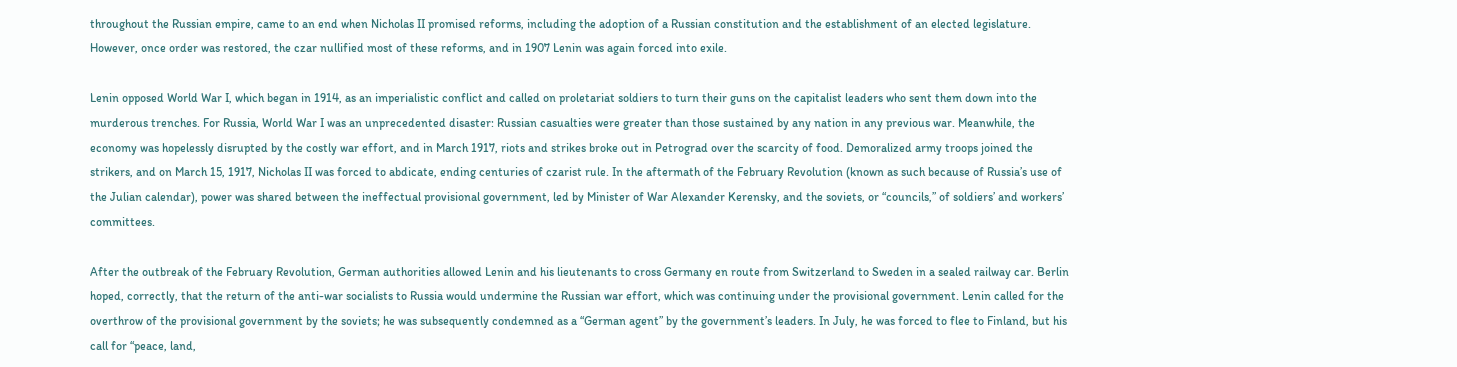throughout the Russian empire, came to an end when Nicholas II promised reforms, including the adoption of a Russian constitution and the establishment of an elected legislature. However, once order was restored, the czar nullified most of these reforms, and in 1907 Lenin was again forced into exile.

Lenin opposed World War I, which began in 1914, as an imperialistic conflict and called on proletariat soldiers to turn their guns on the capitalist leaders who sent them down into the murderous trenches. For Russia, World War I was an unprecedented disaster: Russian casualties were greater than those sustained by any nation in any previous war. Meanwhile, the economy was hopelessly disrupted by the costly war effort, and in March 1917, riots and strikes broke out in Petrograd over the scarcity of food. Demoralized army troops joined the strikers, and on March 15, 1917, Nicholas II was forced to abdicate, ending centuries of czarist rule. In the aftermath of the February Revolution (known as such because of Russia’s use of the Julian calendar), power was shared between the ineffectual provisional government, led by Minister of War Alexander Kerensky, and the soviets, or “councils,” of soldiers’ and workers’ committees.

After the outbreak of the February Revolution, German authorities allowed Lenin and his lieutenants to cross Germany en route from Switzerland to Sweden in a sealed railway car. Berlin hoped, correctly, that the return of the anti-war socialists to Russia would undermine the Russian war effort, which was continuing under the provisional government. Lenin called for the overthrow of the provisional government by the soviets; he was subsequently condemned as a “German agent” by the government’s leaders. In July, he was forced to flee to Finland, but his call for “peace, land,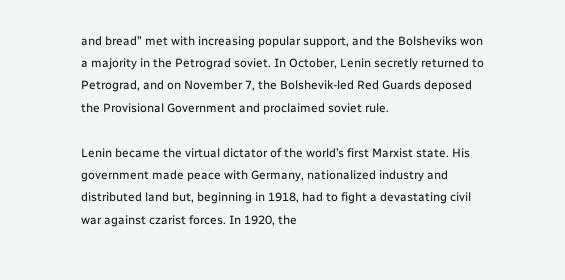and bread” met with increasing popular support, and the Bolsheviks won a majority in the Petrograd soviet. In October, Lenin secretly returned to Petrograd, and on November 7, the Bolshevik-led Red Guards deposed the Provisional Government and proclaimed soviet rule.

Lenin became the virtual dictator of the world’s first Marxist state. His government made peace with Germany, nationalized industry and distributed land but, beginning in 1918, had to fight a devastating civil war against czarist forces. In 1920, the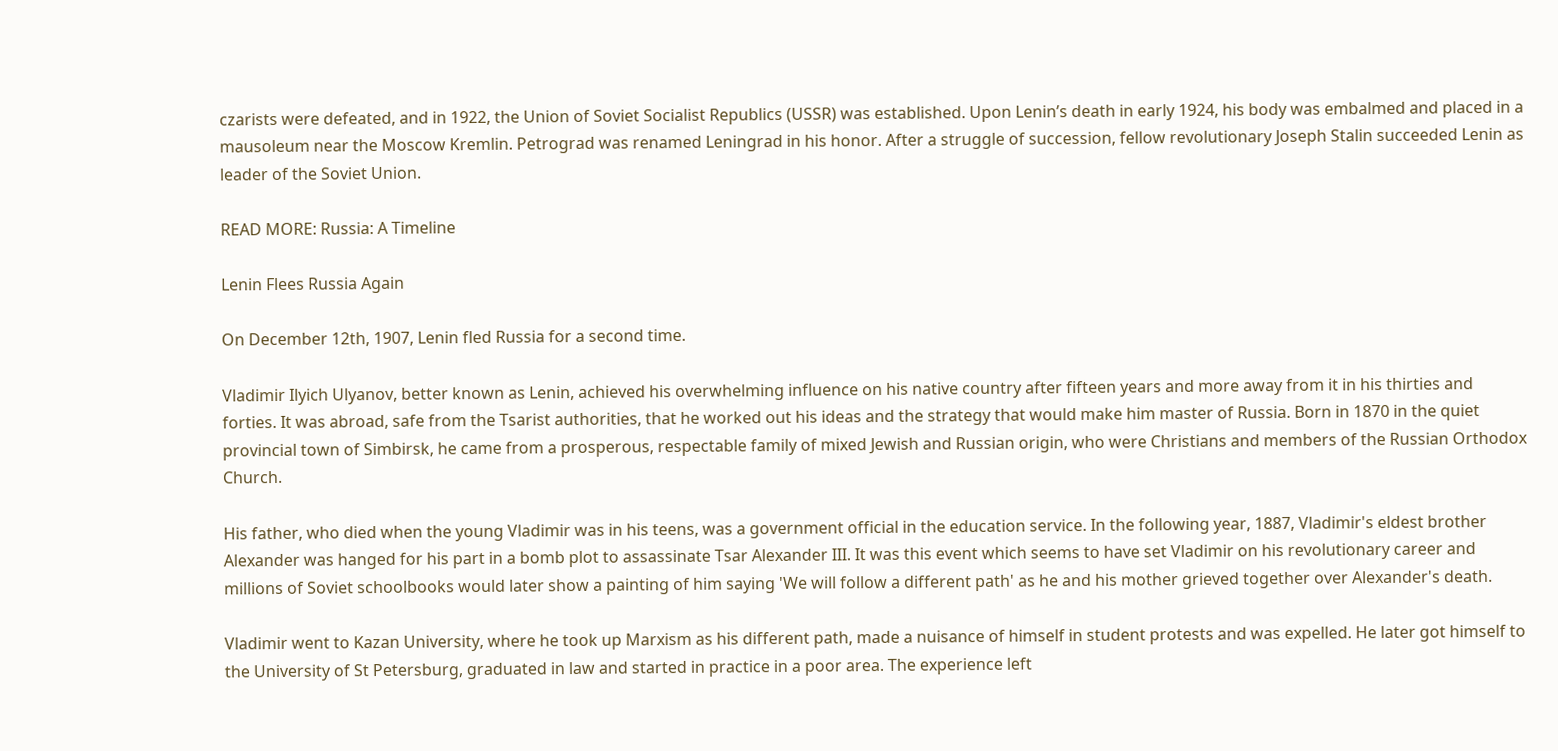czarists were defeated, and in 1922, the Union of Soviet Socialist Republics (USSR) was established. Upon Lenin’s death in early 1924, his body was embalmed and placed in a mausoleum near the Moscow Kremlin. Petrograd was renamed Leningrad in his honor. After a struggle of succession, fellow revolutionary Joseph Stalin succeeded Lenin as leader of the Soviet Union.

READ MORE: Russia: A Timeline

Lenin Flees Russia Again

On December 12th, 1907, Lenin fled Russia for a second time.

Vladimir Ilyich Ulyanov, better known as Lenin, achieved his overwhelming influence on his native country after fifteen years and more away from it in his thirties and forties. It was abroad, safe from the Tsarist authorities, that he worked out his ideas and the strategy that would make him master of Russia. Born in 1870 in the quiet provincial town of Simbirsk, he came from a prosperous, respectable family of mixed Jewish and Russian origin, who were Christians and members of the Russian Orthodox Church.

His father, who died when the young Vladimir was in his teens, was a government official in the education service. In the following year, 1887, Vladimir's eldest brother Alexander was hanged for his part in a bomb plot to assassinate Tsar Alexander III. It was this event which seems to have set Vladimir on his revolutionary career and millions of Soviet schoolbooks would later show a painting of him saying 'We will follow a different path' as he and his mother grieved together over Alexander's death.

Vladimir went to Kazan University, where he took up Marxism as his different path, made a nuisance of himself in student protests and was expelled. He later got himself to the University of St Petersburg, graduated in law and started in practice in a poor area. The experience left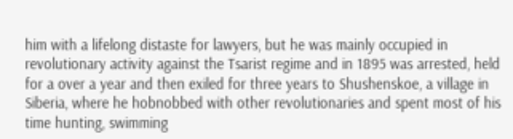him with a lifelong distaste for lawyers, but he was mainly occupied in revolutionary activity against the Tsarist regime and in 1895 was arrested, held for a over a year and then exiled for three years to Shushenskoe, a village in Siberia, where he hobnobbed with other revolutionaries and spent most of his time hunting, swimming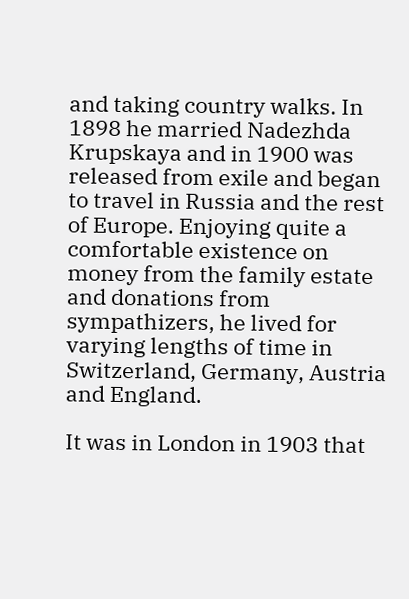and taking country walks. In 1898 he married Nadezhda Krupskaya and in 1900 was released from exile and began to travel in Russia and the rest of Europe. Enjoying quite a comfortable existence on money from the family estate and donations from sympathizers, he lived for varying lengths of time in Switzerland, Germany, Austria and England.

It was in London in 1903 that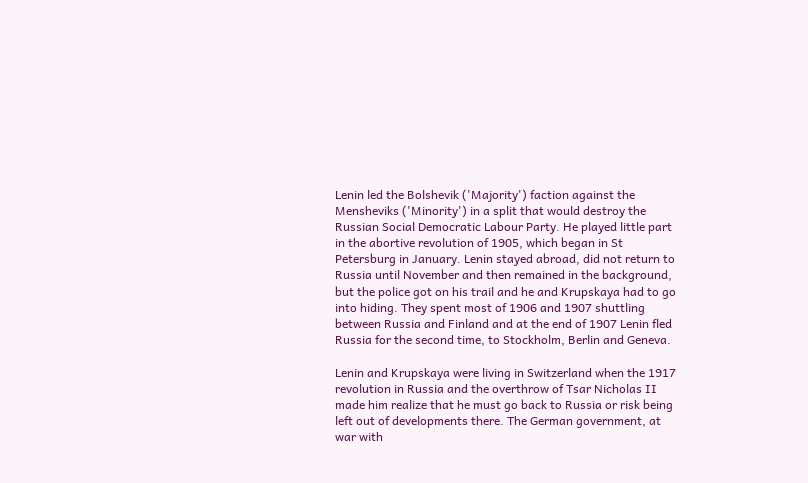Lenin led the Bolshevik ('Majority') faction against the Mensheviks ('Minority') in a split that would destroy the Russian Social Democratic Labour Party. He played little part in the abortive revolution of 1905, which began in St Petersburg in January. Lenin stayed abroad, did not return to Russia until November and then remained in the background, but the police got on his trail and he and Krupskaya had to go into hiding. They spent most of 1906 and 1907 shuttling between Russia and Finland and at the end of 1907 Lenin fled Russia for the second time, to Stockholm, Berlin and Geneva.

Lenin and Krupskaya were living in Switzerland when the 1917 revolution in Russia and the overthrow of Tsar Nicholas II made him realize that he must go back to Russia or risk being left out of developments there. The German government, at war with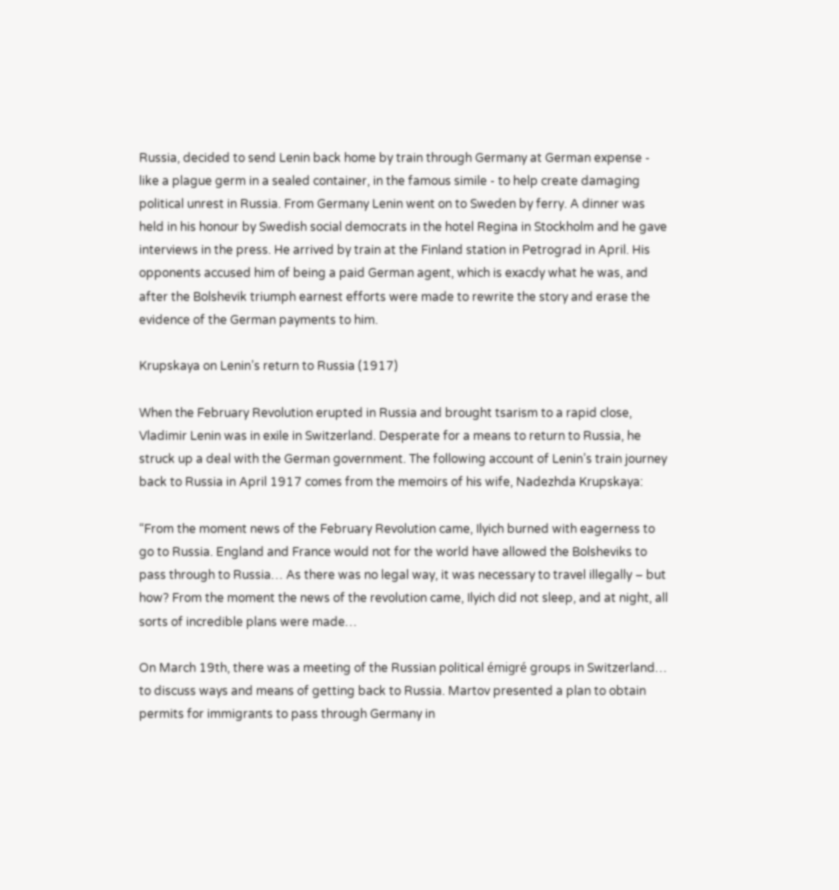Russia, decided to send Lenin back home by train through Germany at German expense - like a plague germ in a sealed container, in the famous simile - to help create damaging political unrest in Russia. From Germany Lenin went on to Sweden by ferry. A dinner was held in his honour by Swedish social democrats in the hotel Regina in Stockholm and he gave interviews in the press. He arrived by train at the Finland station in Petrograd in April. His opponents accused him of being a paid German agent, which is exacdy what he was, and after the Bolshevik triumph earnest efforts were made to rewrite the story and erase the evidence of the German payments to him.

Krupskaya on Lenin’s return to Russia (1917)

When the February Revolution erupted in Russia and brought tsarism to a rapid close, Vladimir Lenin was in exile in Switzerland. Desperate for a means to return to Russia, he struck up a deal with the German government. The following account of Lenin’s train journey back to Russia in April 1917 comes from the memoirs of his wife, Nadezhda Krupskaya:

“From the moment news of the February Revolution came, Ilyich burned with eagerness to go to Russia. England and France would not for the world have allowed the Bolsheviks to pass through to Russia… As there was no legal way, it was necessary to travel illegally – but how? From the moment the news of the revolution came, Ilyich did not sleep, and at night, all sorts of incredible plans were made…

On March 19th, there was a meeting of the Russian political émigré groups in Switzerland… to discuss ways and means of getting back to Russia. Martov presented a plan to obtain permits for immigrants to pass through Germany in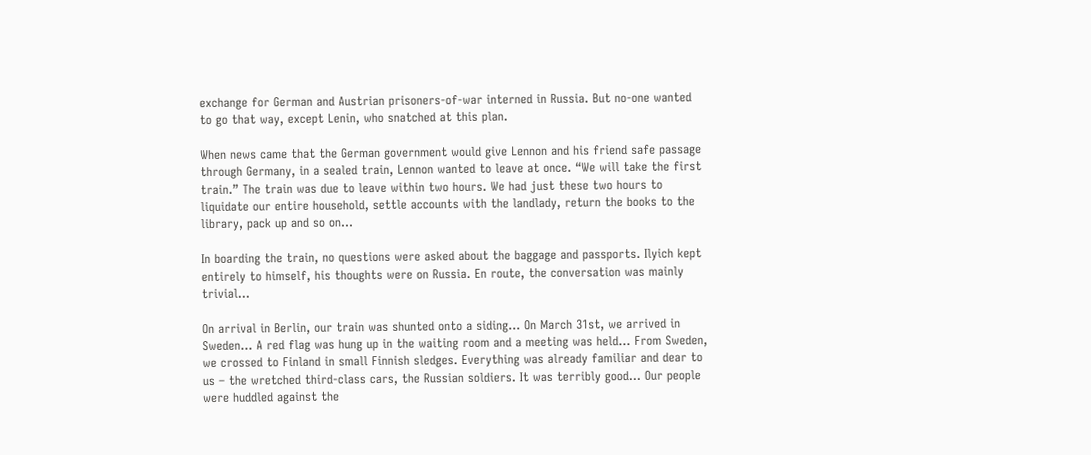exchange for German and Austrian prisoners-of-war interned in Russia. But no-one wanted to go that way, except Lenin, who snatched at this plan.

When news came that the German government would give Lennon and his friend safe passage through Germany, in a sealed train, Lennon wanted to leave at once. “We will take the first train.” The train was due to leave within two hours. We had just these two hours to liquidate our entire household, settle accounts with the landlady, return the books to the library, pack up and so on…

In boarding the train, no questions were asked about the baggage and passports. Ilyich kept entirely to himself, his thoughts were on Russia. En route, the conversation was mainly trivial…

On arrival in Berlin, our train was shunted onto a siding… On March 31st, we arrived in Sweden… A red flag was hung up in the waiting room and a meeting was held… From Sweden, we crossed to Finland in small Finnish sledges. Everything was already familiar and dear to us – the wretched third-class cars, the Russian soldiers. It was terribly good… Our people were huddled against the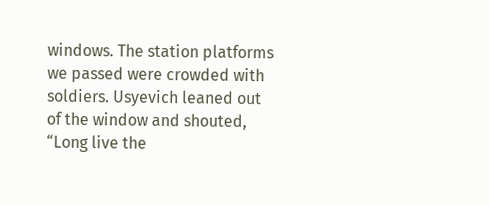windows. The station platforms we passed were crowded with soldiers. Usyevich leaned out of the window and shouted, “Long live the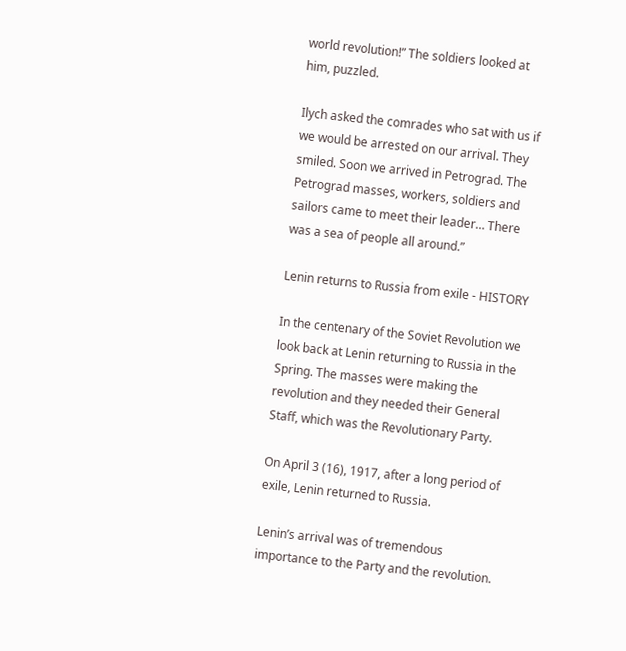world revolution!” The soldiers looked at him, puzzled.

Ilych asked the comrades who sat with us if we would be arrested on our arrival. They smiled. Soon we arrived in Petrograd. The Petrograd masses, workers, soldiers and sailors came to meet their leader… There was a sea of people all around.”

Lenin returns to Russia from exile - HISTORY

In the centenary of the Soviet Revolution we look back at Lenin returning to Russia in the Spring. The masses were making the revolution and they needed their General Staff, which was the Revolutionary Party.

On April 3 (16), 1917, after a long period of exile, Lenin returned to Russia.

Lenin’s arrival was of tremendous importance to the Party and the revolution.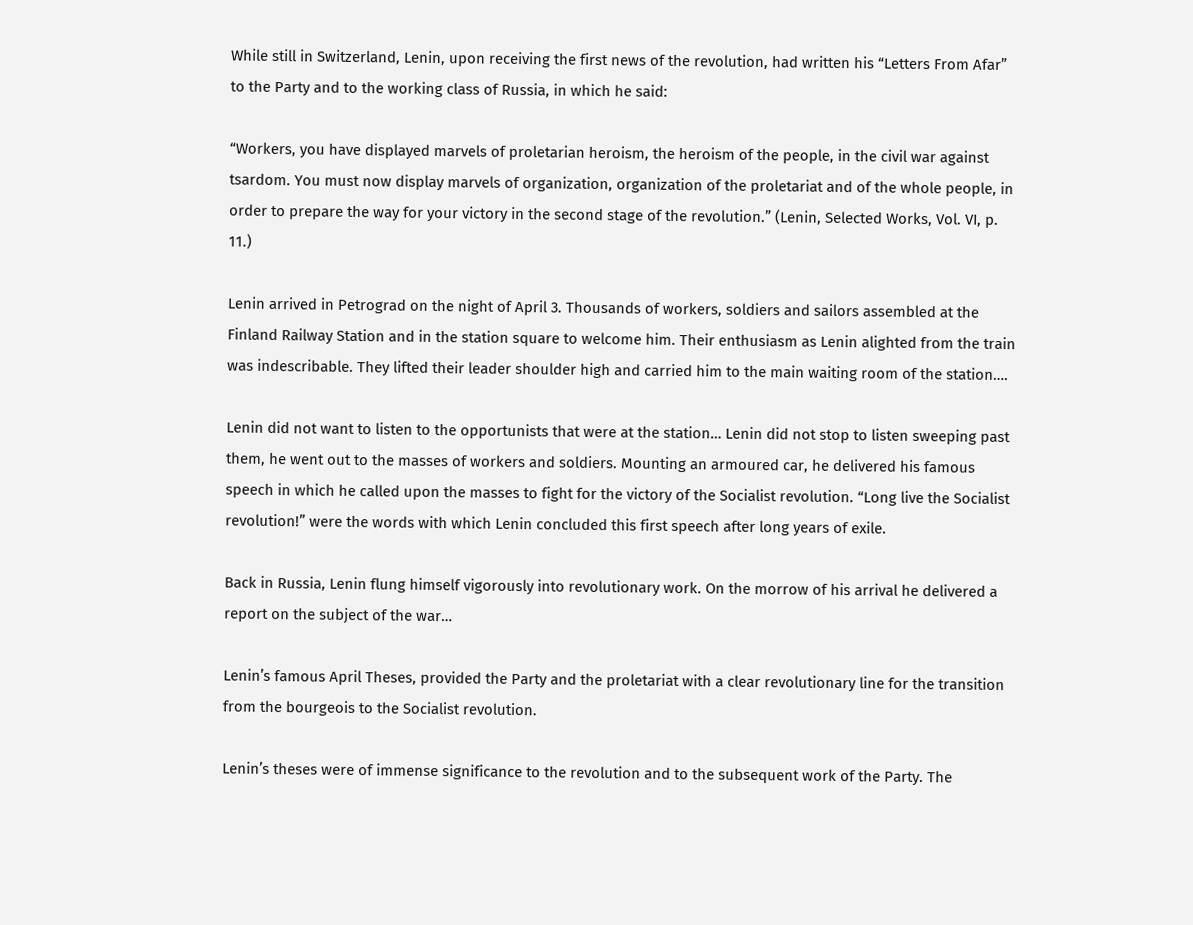While still in Switzerland, Lenin, upon receiving the first news of the revolution, had written his “Letters From Afar” to the Party and to the working class of Russia, in which he said:

“Workers, you have displayed marvels of proletarian heroism, the heroism of the people, in the civil war against tsardom. You must now display marvels of organization, organization of the proletariat and of the whole people, in order to prepare the way for your victory in the second stage of the revolution.” (Lenin, Selected Works, Vol. VI, p. 11.)

Lenin arrived in Petrograd on the night of April 3. Thousands of workers, soldiers and sailors assembled at the Finland Railway Station and in the station square to welcome him. Their enthusiasm as Lenin alighted from the train was indescribable. They lifted their leader shoulder high and carried him to the main waiting room of the station….

Lenin did not want to listen to the opportunists that were at the station… Lenin did not stop to listen sweeping past them, he went out to the masses of workers and soldiers. Mounting an armoured car, he delivered his famous speech in which he called upon the masses to fight for the victory of the Socialist revolution. “Long live the Socialist revolution!” were the words with which Lenin concluded this first speech after long years of exile.

Back in Russia, Lenin flung himself vigorously into revolutionary work. On the morrow of his arrival he delivered a report on the subject of the war…

Lenin’s famous April Theses, provided the Party and the proletariat with a clear revolutionary line for the transition from the bourgeois to the Socialist revolution.

Lenin’s theses were of immense significance to the revolution and to the subsequent work of the Party. The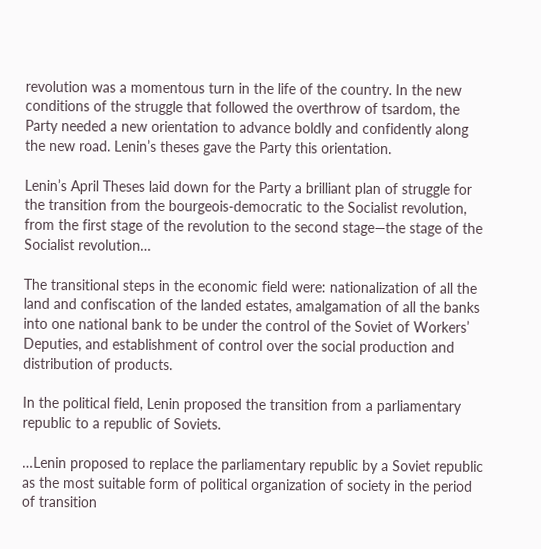revolution was a momentous turn in the life of the country. In the new conditions of the struggle that followed the overthrow of tsardom, the Party needed a new orientation to advance boldly and confidently along the new road. Lenin’s theses gave the Party this orientation.

Lenin’s April Theses laid down for the Party a brilliant plan of struggle for the transition from the bourgeois-democratic to the Socialist revolution, from the first stage of the revolution to the second stage—the stage of the Socialist revolution…

The transitional steps in the economic field were: nationalization of all the land and confiscation of the landed estates, amalgamation of all the banks into one national bank to be under the control of the Soviet of Workers’ Deputies, and establishment of control over the social production and distribution of products.

In the political field, Lenin proposed the transition from a parliamentary republic to a republic of Soviets.

…Lenin proposed to replace the parliamentary republic by a Soviet republic as the most suitable form of political organization of society in the period of transition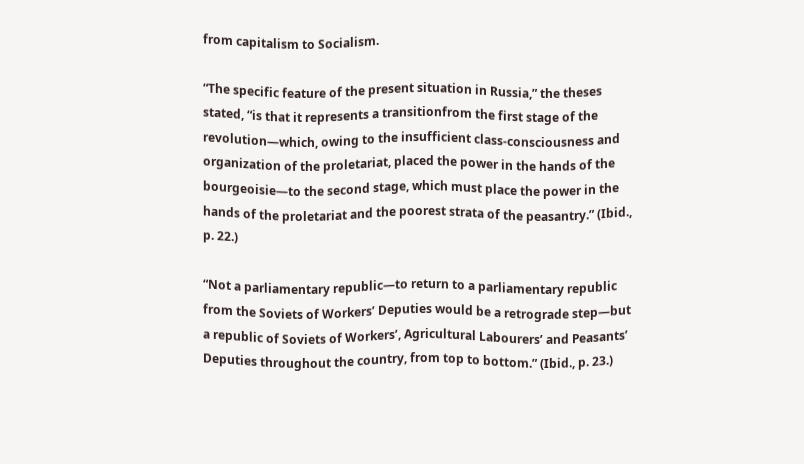from capitalism to Socialism.

“The specific feature of the present situation in Russia,” the theses stated, “is that it represents a transitionfrom the first stage of the revolution—which, owing to the insufficient class-consciousness and organization of the proletariat, placed the power in the hands of the bourgeoisie—to the second stage, which must place the power in the hands of the proletariat and the poorest strata of the peasantry.” (Ibid., p. 22.)

“Not a parliamentary republic—to return to a parliamentary republic from the Soviets of Workers’ Deputies would be a retrograde step—but a republic of Soviets of Workers’, Agricultural Labourers’ and Peasants’ Deputies throughout the country, from top to bottom.” (Ibid., p. 23.)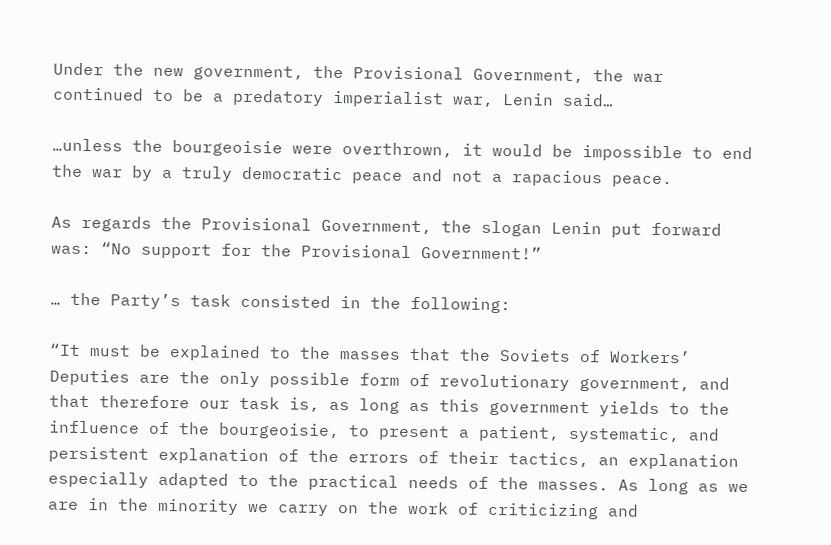Under the new government, the Provisional Government, the war continued to be a predatory imperialist war, Lenin said…

…unless the bourgeoisie were overthrown, it would be impossible to end the war by a truly democratic peace and not a rapacious peace.

As regards the Provisional Government, the slogan Lenin put forward was: “No support for the Provisional Government!”

… the Party’s task consisted in the following:

“It must be explained to the masses that the Soviets of Workers’ Deputies are the only possible form of revolutionary government, and that therefore our task is, as long as this government yields to the influence of the bourgeoisie, to present a patient, systematic, and persistent explanation of the errors of their tactics, an explanation especially adapted to the practical needs of the masses. As long as we are in the minority we carry on the work of criticizing and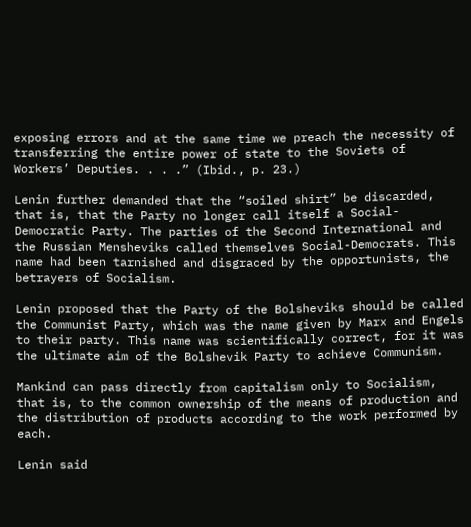exposing errors and at the same time we preach the necessity of transferring the entire power of state to the Soviets of Workers’ Deputies. . . .” (Ibid., p. 23.)

Lenin further demanded that the “soiled shirt” be discarded, that is, that the Party no longer call itself a Social-Democratic Party. The parties of the Second International and the Russian Mensheviks called themselves Social-Democrats. This name had been tarnished and disgraced by the opportunists, the betrayers of Socialism.

Lenin proposed that the Party of the Bolsheviks should be called the Communist Party, which was the name given by Marx and Engels to their party. This name was scientifically correct, for it was the ultimate aim of the Bolshevik Party to achieve Communism.

Mankind can pass directly from capitalism only to Socialism, that is, to the common ownership of the means of production and the distribution of products according to the work performed by each.

Lenin said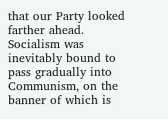that our Party looked farther ahead. Socialism was inevitably bound to pass gradually into Communism, on the banner of which is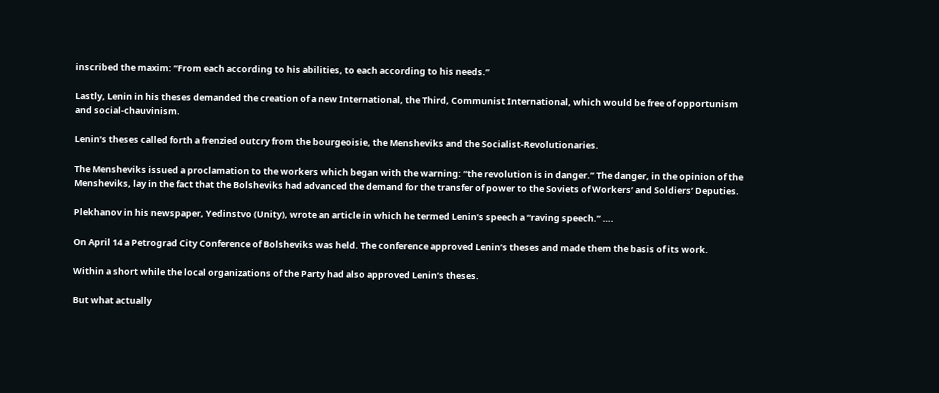inscribed the maxim: “From each according to his abilities, to each according to his needs.”

Lastly, Lenin in his theses demanded the creation of a new International, the Third, Communist International, which would be free of opportunism and social-chauvinism.

Lenin’s theses called forth a frenzied outcry from the bourgeoisie, the Mensheviks and the Socialist-Revolutionaries.

The Mensheviks issued a proclamation to the workers which began with the warning: “the revolution is in danger.” The danger, in the opinion of the Mensheviks, lay in the fact that the Bolsheviks had advanced the demand for the transfer of power to the Soviets of Workers’ and Soldiers’ Deputies.

Plekhanov in his newspaper, Yedinstvo (Unity), wrote an article in which he termed Lenin’s speech a “raving speech.” ….

On April 14 a Petrograd City Conference of Bolsheviks was held. The conference approved Lenin’s theses and made them the basis of its work.

Within a short while the local organizations of the Party had also approved Lenin’s theses.

But what actually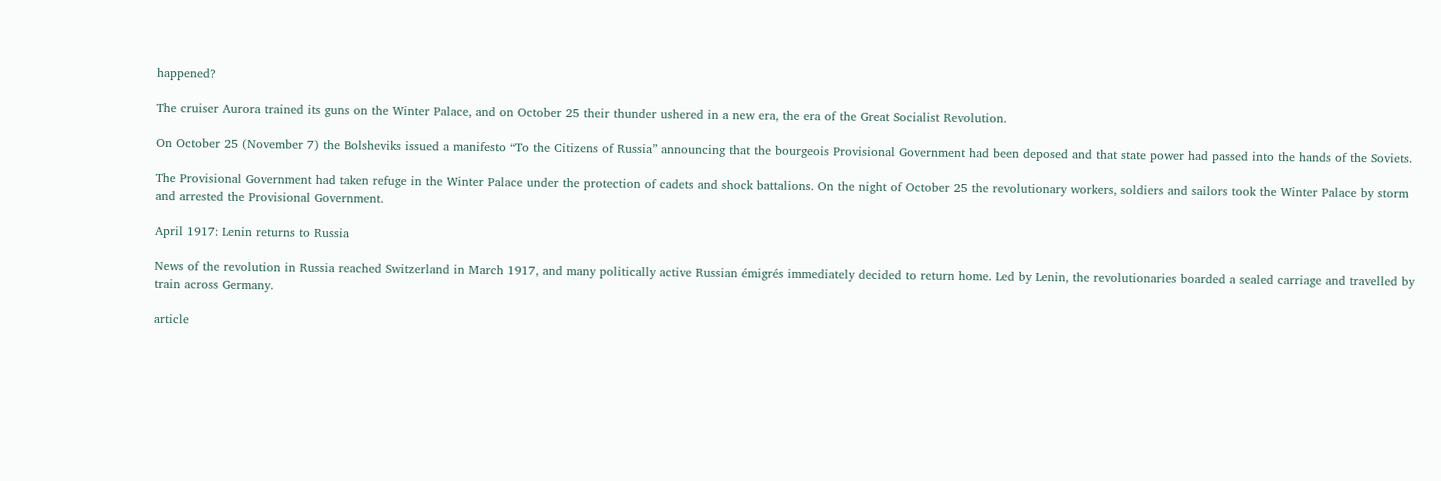happened?

The cruiser Aurora trained its guns on the Winter Palace, and on October 25 their thunder ushered in a new era, the era of the Great Socialist Revolution.

On October 25 (November 7) the Bolsheviks issued a manifesto “To the Citizens of Russia” announcing that the bourgeois Provisional Government had been deposed and that state power had passed into the hands of the Soviets.

The Provisional Government had taken refuge in the Winter Palace under the protection of cadets and shock battalions. On the night of October 25 the revolutionary workers, soldiers and sailors took the Winter Palace by storm and arrested the Provisional Government.

April 1917: Lenin returns to Russia

News of the revolution in Russia reached Switzerland in March 1917, and many politically active Russian émigrés immediately decided to return home. Led by Lenin, the revolutionaries boarded a sealed carriage and travelled by train across Germany.

article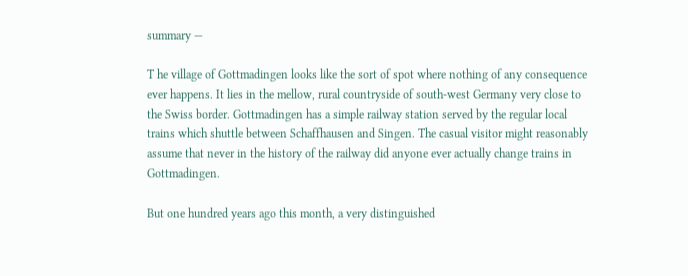summary —

T he village of Gottmadingen looks like the sort of spot where nothing of any consequence ever happens. It lies in the mellow, rural countryside of south-west Germany very close to the Swiss border. Gottmadingen has a simple railway station served by the regular local trains which shuttle between Schaffhausen and Singen. The casual visitor might reasonably assume that never in the history of the railway did anyone ever actually change trains in Gottmadingen.

But one hundred years ago this month, a very distinguished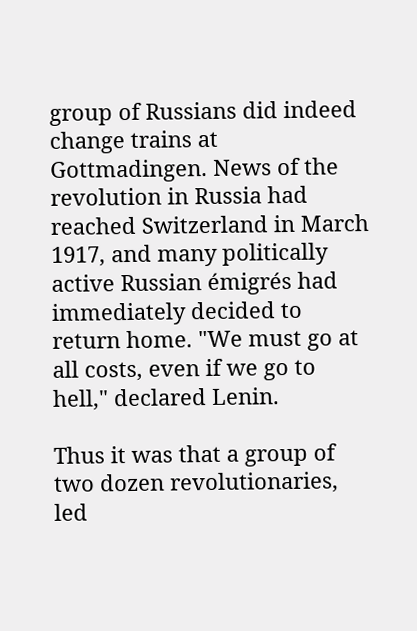group of Russians did indeed change trains at Gottmadingen. News of the revolution in Russia had reached Switzerland in March 1917, and many politically active Russian émigrés had immediately decided to return home. "We must go at all costs, even if we go to hell," declared Lenin.

Thus it was that a group of two dozen revolutionaries, led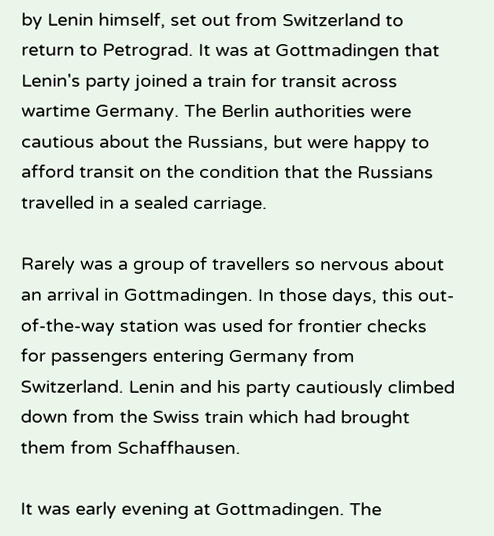by Lenin himself, set out from Switzerland to return to Petrograd. It was at Gottmadingen that Lenin's party joined a train for transit across wartime Germany. The Berlin authorities were cautious about the Russians, but were happy to afford transit on the condition that the Russians travelled in a sealed carriage.

Rarely was a group of travellers so nervous about an arrival in Gottmadingen. In those days, this out-of-the-way station was used for frontier checks for passengers entering Germany from Switzerland. Lenin and his party cautiously climbed down from the Swiss train which had brought them from Schaffhausen.

It was early evening at Gottmadingen. The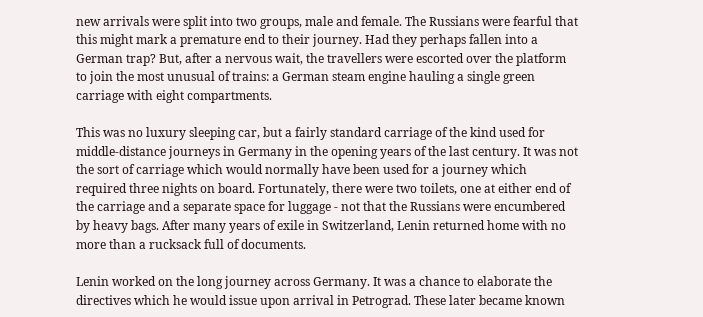new arrivals were split into two groups, male and female. The Russians were fearful that this might mark a premature end to their journey. Had they perhaps fallen into a German trap? But, after a nervous wait, the travellers were escorted over the platform to join the most unusual of trains: a German steam engine hauling a single green carriage with eight compartments.

This was no luxury sleeping car, but a fairly standard carriage of the kind used for middle-distance journeys in Germany in the opening years of the last century. It was not the sort of carriage which would normally have been used for a journey which required three nights on board. Fortunately, there were two toilets, one at either end of the carriage and a separate space for luggage - not that the Russians were encumbered by heavy bags. After many years of exile in Switzerland, Lenin returned home with no more than a rucksack full of documents.

Lenin worked on the long journey across Germany. It was a chance to elaborate the directives which he would issue upon arrival in Petrograd. These later became known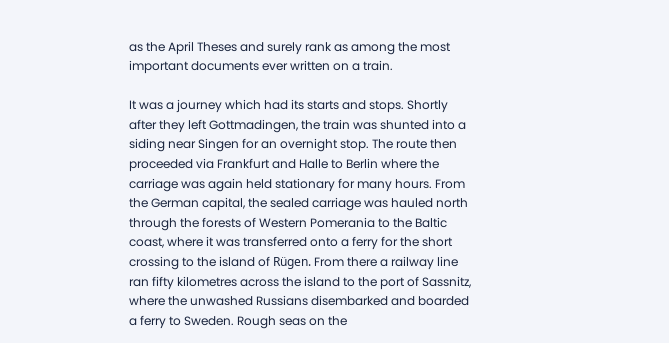as the April Theses and surely rank as among the most important documents ever written on a train.

It was a journey which had its starts and stops. Shortly after they left Gottmadingen, the train was shunted into a siding near Singen for an overnight stop. The route then proceeded via Frankfurt and Halle to Berlin where the carriage was again held stationary for many hours. From the German capital, the sealed carriage was hauled north through the forests of Western Pomerania to the Baltic coast, where it was transferred onto a ferry for the short crossing to the island of Rügen. From there a railway line ran fifty kilometres across the island to the port of Sassnitz, where the unwashed Russians disembarked and boarded a ferry to Sweden. Rough seas on the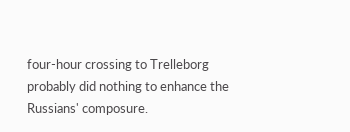four-hour crossing to Trelleborg probably did nothing to enhance the Russians' composure.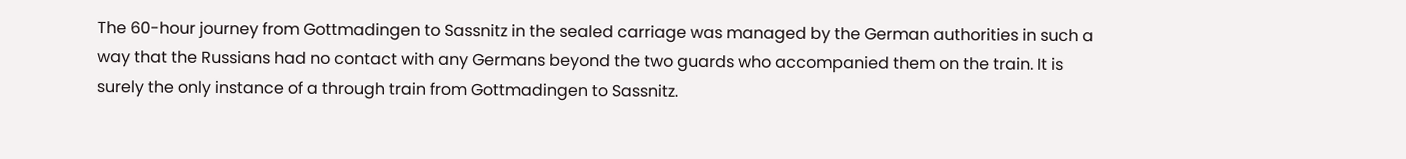The 60-hour journey from Gottmadingen to Sassnitz in the sealed carriage was managed by the German authorities in such a way that the Russians had no contact with any Germans beyond the two guards who accompanied them on the train. It is surely the only instance of a through train from Gottmadingen to Sassnitz.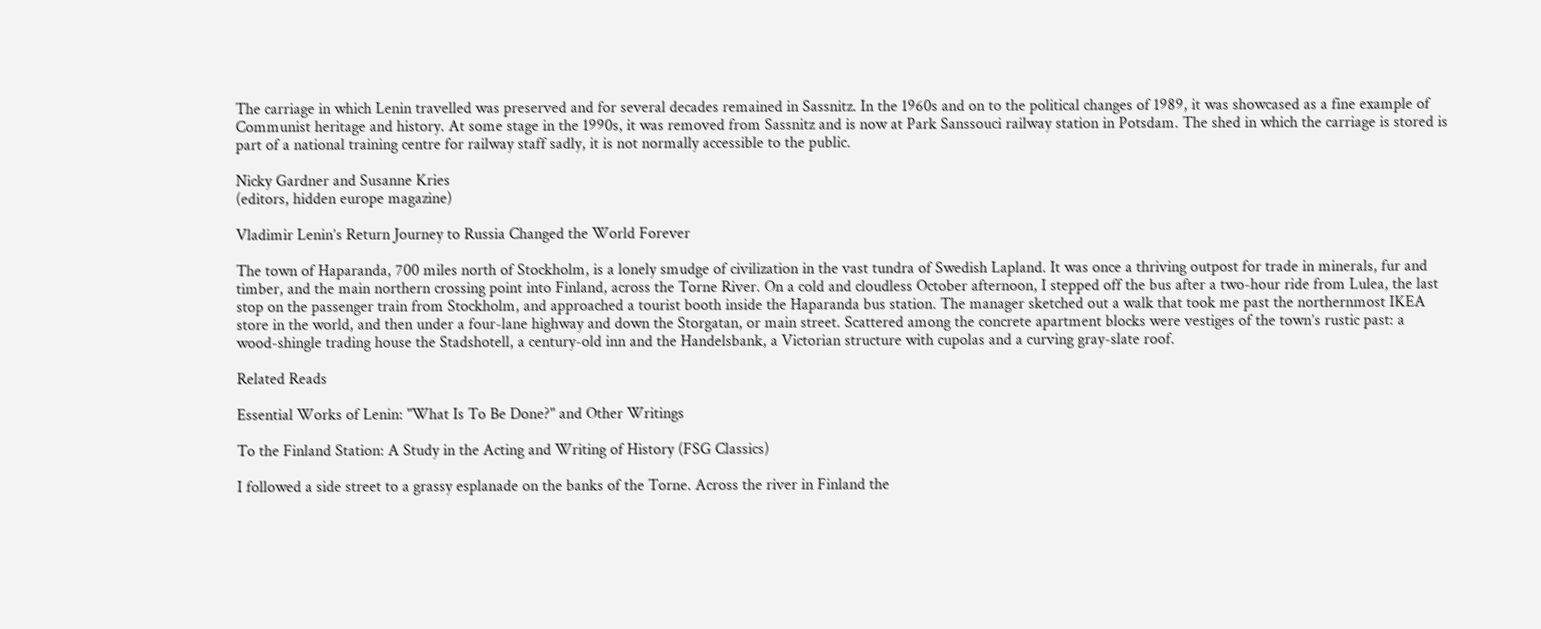The carriage in which Lenin travelled was preserved and for several decades remained in Sassnitz. In the 1960s and on to the political changes of 1989, it was showcased as a fine example of Communist heritage and history. At some stage in the 1990s, it was removed from Sassnitz and is now at Park Sanssouci railway station in Potsdam. The shed in which the carriage is stored is part of a national training centre for railway staff sadly, it is not normally accessible to the public.

Nicky Gardner and Susanne Kries
(editors, hidden europe magazine)

Vladimir Lenin’s Return Journey to Russia Changed the World Forever

The town of Haparanda, 700 miles north of Stockholm, is a lonely smudge of civilization in the vast tundra of Swedish Lapland. It was once a thriving outpost for trade in minerals, fur and timber, and the main northern crossing point into Finland, across the Torne River. On a cold and cloudless October afternoon, I stepped off the bus after a two-hour ride from Lulea, the last stop on the passenger train from Stockholm, and approached a tourist booth inside the Haparanda bus station. The manager sketched out a walk that took me past the northernmost IKEA store in the world, and then under a four-lane highway and down the Storgatan, or main street. Scattered among the concrete apartment blocks were vestiges of the town’s rustic past: a wood-shingle trading house the Stadshotell, a century-old inn and the Handelsbank, a Victorian structure with cupolas and a curving gray-slate roof.

Related Reads

Essential Works of Lenin: "What Is To Be Done?" and Other Writings

To the Finland Station: A Study in the Acting and Writing of History (FSG Classics)

I followed a side street to a grassy esplanade on the banks of the Torne. Across the river in Finland the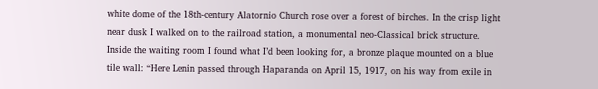white dome of the 18th-century Alatornio Church rose over a forest of birches. In the crisp light near dusk I walked on to the railroad station, a monumental neo-Classical brick structure. Inside the waiting room I found what I’d been looking for, a bronze plaque mounted on a blue tile wall: “Here Lenin passed through Haparanda on April 15, 1917, on his way from exile in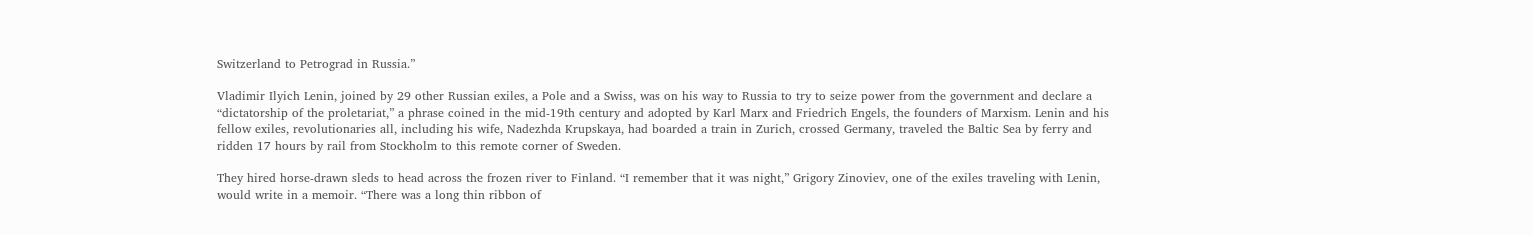Switzerland to Petrograd in Russia.”

Vladimir Ilyich Lenin, joined by 29 other Russian exiles, a Pole and a Swiss, was on his way to Russia to try to seize power from the government and declare a “dictatorship of the proletariat,” a phrase coined in the mid-19th century and adopted by Karl Marx and Friedrich Engels, the founders of Marxism. Lenin and his fellow exiles, revolutionaries all, including his wife, Nadezhda Krupskaya, had boarded a train in Zurich, crossed Germany, traveled the Baltic Sea by ferry and ridden 17 hours by rail from Stockholm to this remote corner of Sweden.

They hired horse-drawn sleds to head across the frozen river to Finland. “I remember that it was night,” Grigory Zinoviev, one of the exiles traveling with Lenin, would write in a memoir. “There was a long thin ribbon of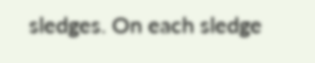sledges. On each sledge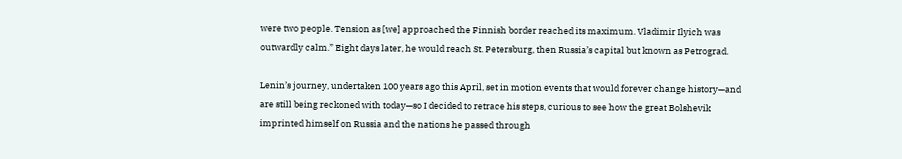were two people. Tension as [we] approached the Finnish border reached its maximum. Vladimir Ilyich was outwardly calm.” Eight days later, he would reach St. Petersburg, then Russia’s capital but known as Petrograd.

Lenin’s journey, undertaken 100 years ago this April, set in motion events that would forever change history—and are still being reckoned with today—so I decided to retrace his steps, curious to see how the great Bolshevik imprinted himself on Russia and the nations he passed through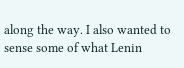along the way. I also wanted to sense some of what Lenin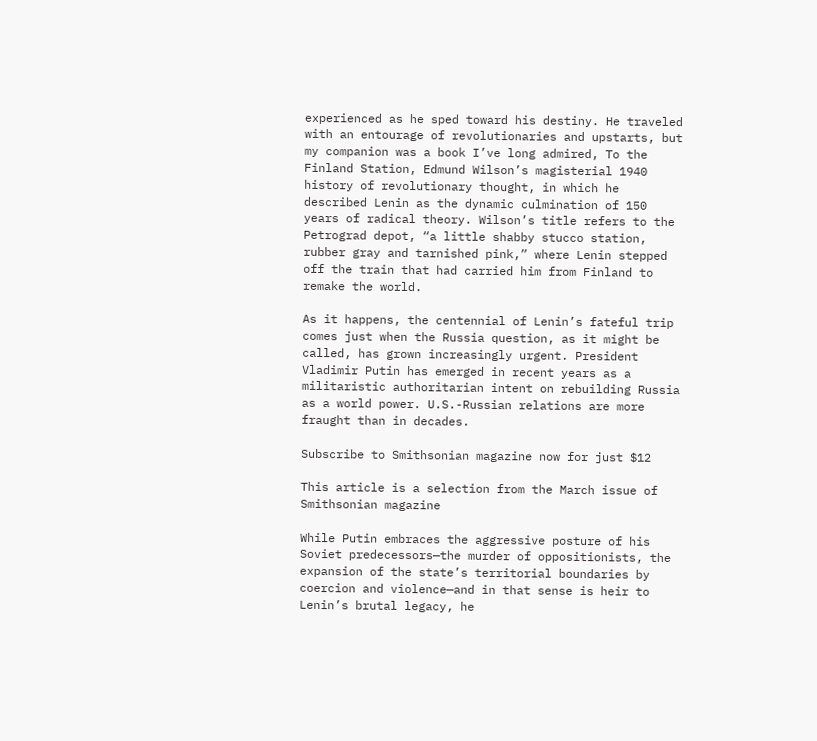experienced as he sped toward his destiny. He traveled with an entourage of revolutionaries and upstarts, but my companion was a book I’ve long admired, To the Finland Station, Edmund Wilson’s magisterial 1940 history of revolutionary thought, in which he described Lenin as the dynamic culmination of 150 years of radical theory. Wilson’s title refers to the Petrograd depot, “a little shabby stucco station, rubber gray and tarnished pink,” where Lenin stepped off the train that had carried him from Finland to remake the world.

As it happens, the centennial of Lenin’s fateful trip comes just when the Russia question, as it might be called, has grown increasingly urgent. President Vladimir Putin has emerged in recent years as a militaristic authoritarian intent on rebuilding Russia as a world power. U.S.-Russian relations are more fraught than in decades.

Subscribe to Smithsonian magazine now for just $12

This article is a selection from the March issue of Smithsonian magazine

While Putin embraces the aggressive posture of his Soviet predecessors—the murder of oppositionists, the expansion of the state’s territorial boundaries by coercion and violence—and in that sense is heir to Lenin’s brutal legacy, he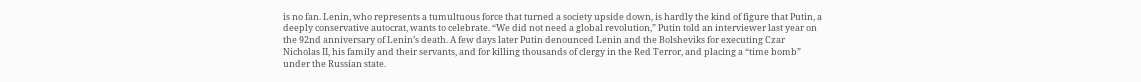is no fan. Lenin, who represents a tumultuous force that turned a society upside down, is hardly the kind of figure that Putin, a deeply conservative autocrat, wants to celebrate. “We did not need a global revolution,” Putin told an interviewer last year on the 92nd anniversary of Lenin’s death. A few days later Putin denounced Lenin and the Bolsheviks for executing Czar Nicholas II, his family and their servants, and for killing thousands of clergy in the Red Terror, and placing a “time bomb” under the Russian state.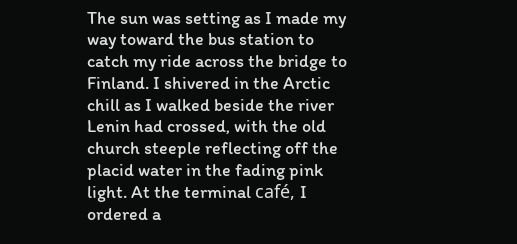The sun was setting as I made my way toward the bus station to catch my ride across the bridge to Finland. I shivered in the Arctic chill as I walked beside the river Lenin had crossed, with the old church steeple reflecting off the placid water in the fading pink light. At the terminal café, I ordered a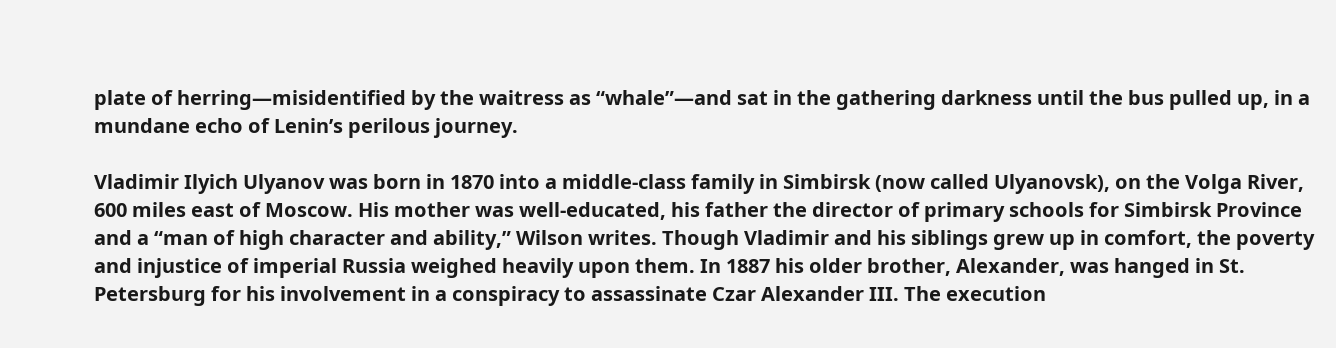plate of herring—misidentified by the waitress as “whale”—and sat in the gathering darkness until the bus pulled up, in a mundane echo of Lenin’s perilous journey.

Vladimir Ilyich Ulyanov was born in 1870 into a middle-class family in Simbirsk (now called Ulyanovsk), on the Volga River, 600 miles east of Moscow. His mother was well-educated, his father the director of primary schools for Simbirsk Province and a “man of high character and ability,” Wilson writes. Though Vladimir and his siblings grew up in comfort, the poverty and injustice of imperial Russia weighed heavily upon them. In 1887 his older brother, Alexander, was hanged in St. Petersburg for his involvement in a conspiracy to assassinate Czar Alexander III. The execution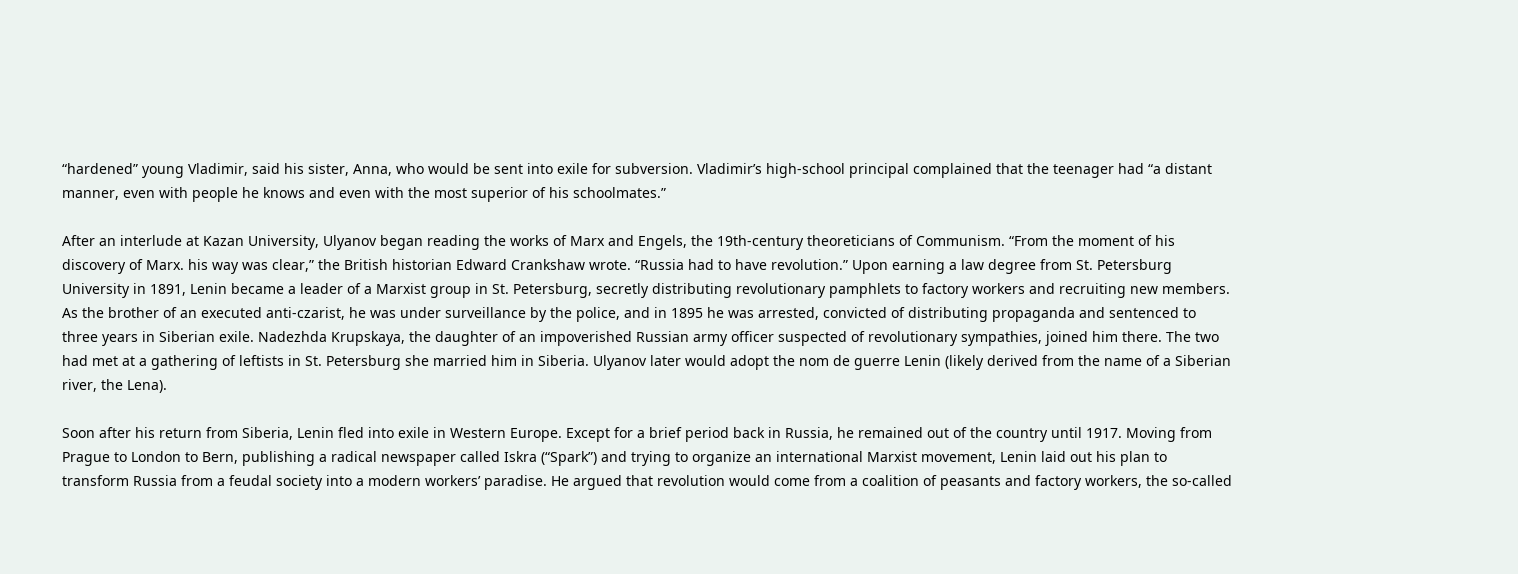“hardened” young Vladimir, said his sister, Anna, who would be sent into exile for subversion. Vladimir’s high-school principal complained that the teenager had “a distant manner, even with people he knows and even with the most superior of his schoolmates.”

After an interlude at Kazan University, Ulyanov began reading the works of Marx and Engels, the 19th-century theoreticians of Communism. “From the moment of his discovery of Marx. his way was clear,” the British historian Edward Crankshaw wrote. “Russia had to have revolution.” Upon earning a law degree from St. Petersburg University in 1891, Lenin became a leader of a Marxist group in St. Petersburg, secretly distributing revolutionary pamphlets to factory workers and recruiting new members. As the brother of an executed anti-czarist, he was under surveillance by the police, and in 1895 he was arrested, convicted of distributing propaganda and sentenced to three years in Siberian exile. Nadezhda Krupskaya, the daughter of an impoverished Russian army officer suspected of revolutionary sympathies, joined him there. The two had met at a gathering of leftists in St. Petersburg she married him in Siberia. Ulyanov later would adopt the nom de guerre Lenin (likely derived from the name of a Siberian river, the Lena).

Soon after his return from Siberia, Lenin fled into exile in Western Europe. Except for a brief period back in Russia, he remained out of the country until 1917. Moving from Prague to London to Bern, publishing a radical newspaper called Iskra (“Spark”) and trying to organize an international Marxist movement, Lenin laid out his plan to transform Russia from a feudal society into a modern workers’ paradise. He argued that revolution would come from a coalition of peasants and factory workers, the so-called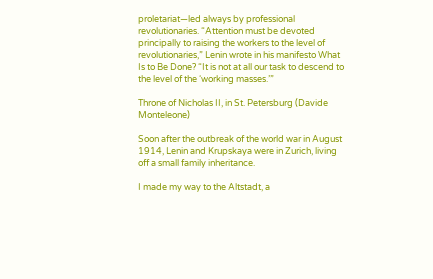proletariat—led always by professional revolutionaries. “Attention must be devoted principally to raising the workers to the level of revolutionaries,” Lenin wrote in his manifesto What Is to Be Done? “It is not at all our task to descend to the level of the ‘working masses.’”

Throne of Nicholas II, in St. Petersburg (Davide Monteleone)

Soon after the outbreak of the world war in August 1914, Lenin and Krupskaya were in Zurich, living off a small family inheritance.

I made my way to the Altstadt, a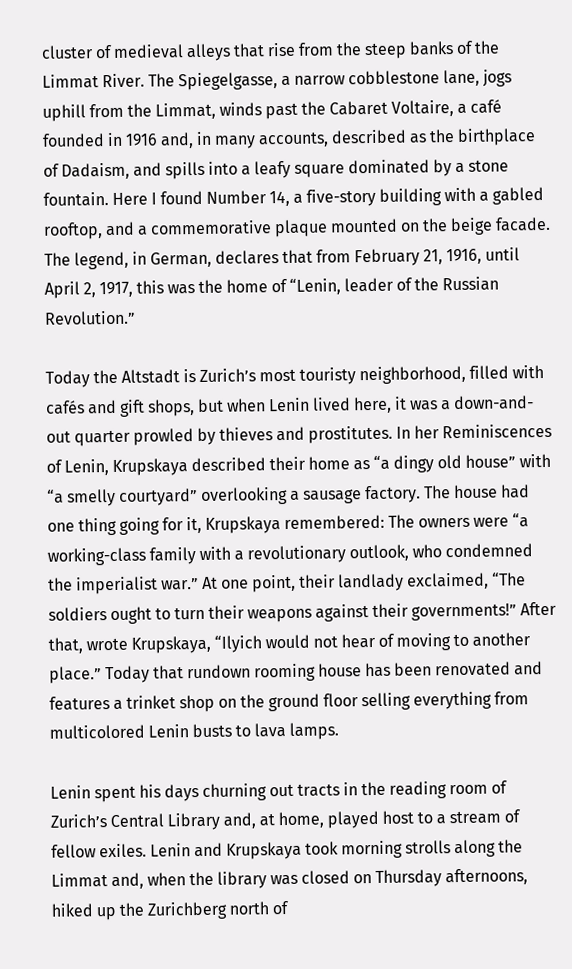cluster of medieval alleys that rise from the steep banks of the Limmat River. The Spiegelgasse, a narrow cobblestone lane, jogs uphill from the Limmat, winds past the Cabaret Voltaire, a café founded in 1916 and, in many accounts, described as the birthplace of Dadaism, and spills into a leafy square dominated by a stone fountain. Here I found Number 14, a five-story building with a gabled rooftop, and a commemorative plaque mounted on the beige facade. The legend, in German, declares that from February 21, 1916, until April 2, 1917, this was the home of “Lenin, leader of the Russian Revolution.”

Today the Altstadt is Zurich’s most touristy neighborhood, filled with cafés and gift shops, but when Lenin lived here, it was a down-and-out quarter prowled by thieves and prostitutes. In her Reminiscences of Lenin, Krupskaya described their home as “a dingy old house” with “a smelly courtyard” overlooking a sausage factory. The house had one thing going for it, Krupskaya remembered: The owners were “a working-class family with a revolutionary outlook, who condemned the imperialist war.” At one point, their landlady exclaimed, “The soldiers ought to turn their weapons against their governments!” After that, wrote Krupskaya, “Ilyich would not hear of moving to another place.” Today that rundown rooming house has been renovated and features a trinket shop on the ground floor selling everything from multicolored Lenin busts to lava lamps.

Lenin spent his days churning out tracts in the reading room of Zurich’s Central Library and, at home, played host to a stream of fellow exiles. Lenin and Krupskaya took morning strolls along the Limmat and, when the library was closed on Thursday afternoons, hiked up the Zurichberg north of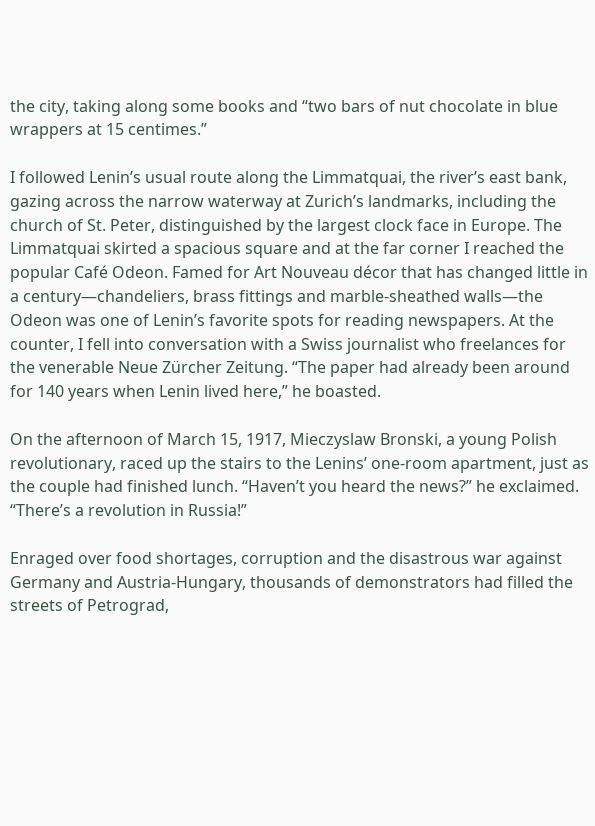the city, taking along some books and “two bars of nut chocolate in blue wrappers at 15 centimes.”

I followed Lenin’s usual route along the Limmatquai, the river’s east bank, gazing across the narrow waterway at Zurich’s landmarks, including the church of St. Peter, distinguished by the largest clock face in Europe. The Limmatquai skirted a spacious square and at the far corner I reached the popular Café Odeon. Famed for Art Nouveau décor that has changed little in a century—chandeliers, brass fittings and marble-sheathed walls—the Odeon was one of Lenin’s favorite spots for reading newspapers. At the counter, I fell into conversation with a Swiss journalist who freelances for the venerable Neue Zürcher Zeitung. “The paper had already been around for 140 years when Lenin lived here,” he boasted.

On the afternoon of March 15, 1917, Mieczyslaw Bronski, a young Polish revolutionary, raced up the stairs to the Lenins’ one-room apartment, just as the couple had finished lunch. “Haven’t you heard the news?” he exclaimed. “There’s a revolution in Russia!”

Enraged over food shortages, corruption and the disastrous war against Germany and Austria-Hungary, thousands of demonstrators had filled the streets of Petrograd,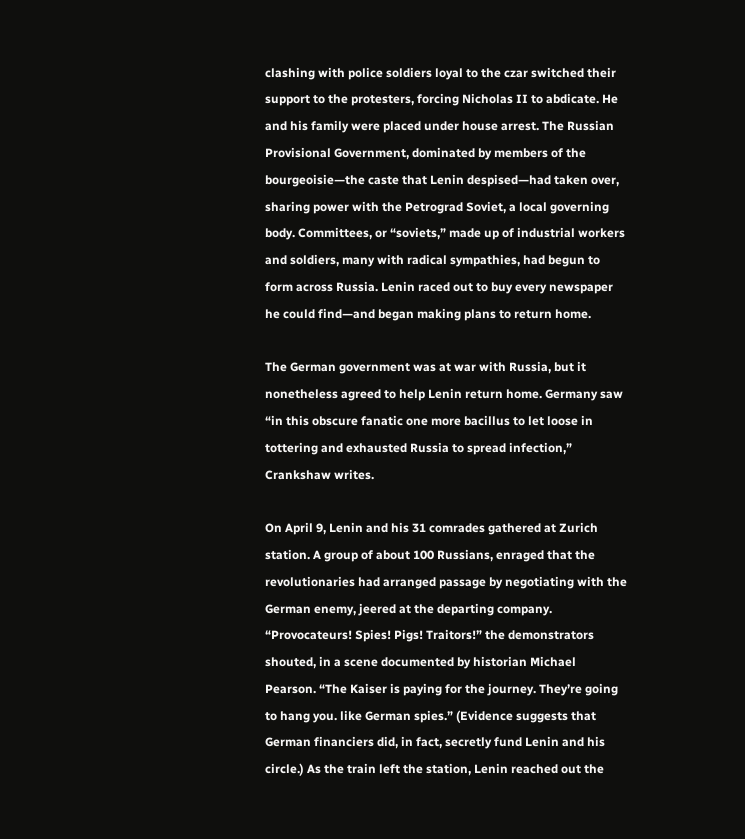clashing with police soldiers loyal to the czar switched their support to the protesters, forcing Nicholas II to abdicate. He and his family were placed under house arrest. The Russian Provisional Government, dominated by members of the bourgeoisie—the caste that Lenin despised—had taken over, sharing power with the Petrograd Soviet, a local governing body. Committees, or “soviets,” made up of industrial workers and soldiers, many with radical sympathies, had begun to form across Russia. Lenin raced out to buy every newspaper he could find—and began making plans to return home.

The German government was at war with Russia, but it nonetheless agreed to help Lenin return home. Germany saw “in this obscure fanatic one more bacillus to let loose in tottering and exhausted Russia to spread infection,” Crankshaw writes.

On April 9, Lenin and his 31 comrades gathered at Zurich station. A group of about 100 Russians, enraged that the revolutionaries had arranged passage by negotiating with the German enemy, jeered at the departing company. “Provocateurs! Spies! Pigs! Traitors!” the demonstrators shouted, in a scene documented by historian Michael Pearson. “The Kaiser is paying for the journey. They’re going to hang you. like German spies.” (Evidence suggests that German financiers did, in fact, secretly fund Lenin and his circle.) As the train left the station, Lenin reached out the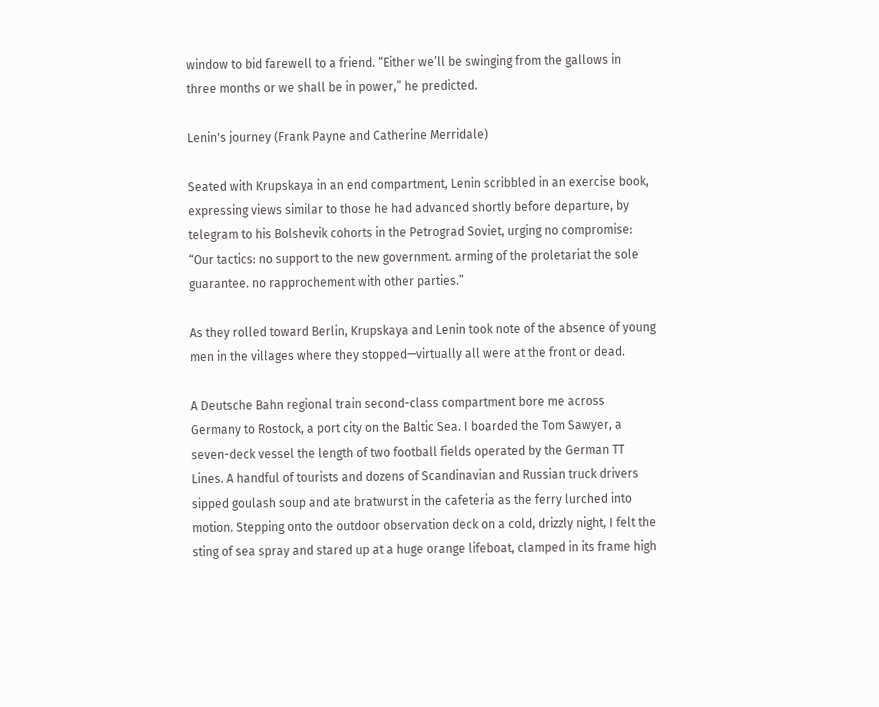window to bid farewell to a friend. “Either we’ll be swinging from the gallows in three months or we shall be in power,” he predicted.

Lenin's journey (Frank Payne and Catherine Merridale)

Seated with Krupskaya in an end compartment, Lenin scribbled in an exercise book, expressing views similar to those he had advanced shortly before departure, by telegram to his Bolshevik cohorts in the Petrograd Soviet, urging no compromise: “Our tactics: no support to the new government. arming of the proletariat the sole guarantee. no rapprochement with other parties.”

As they rolled toward Berlin, Krupskaya and Lenin took note of the absence of young men in the villages where they stopped—virtually all were at the front or dead.

A Deutsche Bahn regional train second-class compartment bore me across Germany to Rostock, a port city on the Baltic Sea. I boarded the Tom Sawyer, a seven-deck vessel the length of two football fields operated by the German TT Lines. A handful of tourists and dozens of Scandinavian and Russian truck drivers sipped goulash soup and ate bratwurst in the cafeteria as the ferry lurched into motion. Stepping onto the outdoor observation deck on a cold, drizzly night, I felt the sting of sea spray and stared up at a huge orange lifeboat, clamped in its frame high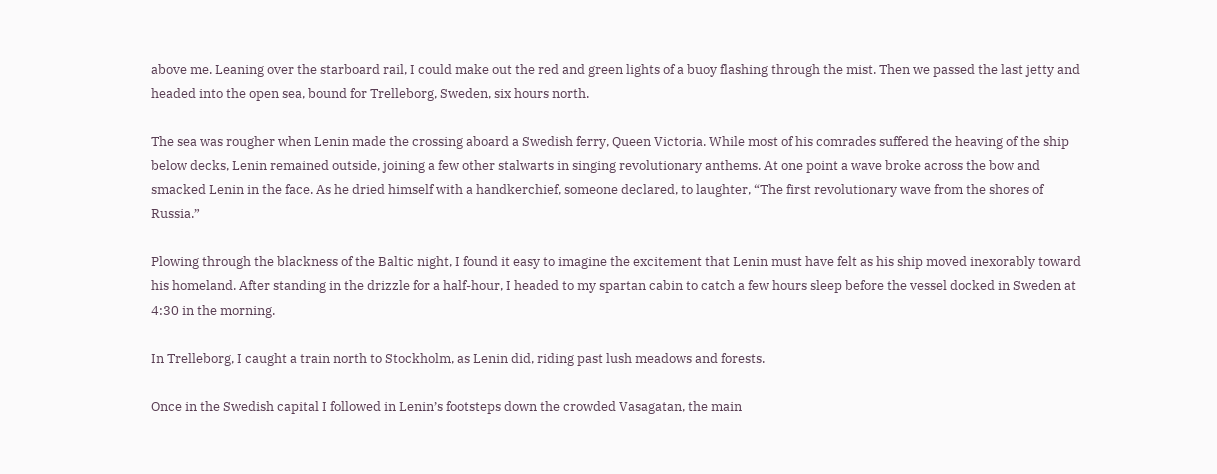above me. Leaning over the starboard rail, I could make out the red and green lights of a buoy flashing through the mist. Then we passed the last jetty and headed into the open sea, bound for Trelleborg, Sweden, six hours north.

The sea was rougher when Lenin made the crossing aboard a Swedish ferry, Queen Victoria. While most of his comrades suffered the heaving of the ship below decks, Lenin remained outside, joining a few other stalwarts in singing revolutionary anthems. At one point a wave broke across the bow and smacked Lenin in the face. As he dried himself with a handkerchief, someone declared, to laughter, “The first revolutionary wave from the shores of Russia.”

Plowing through the blackness of the Baltic night, I found it easy to imagine the excitement that Lenin must have felt as his ship moved inexorably toward his homeland. After standing in the drizzle for a half-hour, I headed to my spartan cabin to catch a few hours sleep before the vessel docked in Sweden at 4:30 in the morning.

In Trelleborg, I caught a train north to Stockholm, as Lenin did, riding past lush meadows and forests.

Once in the Swedish capital I followed in Lenin’s footsteps down the crowded Vasagatan, the main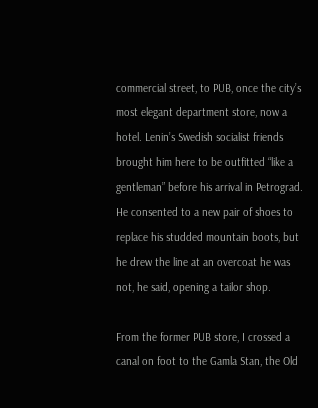commercial street, to PUB, once the city’s most elegant department store, now a hotel. Lenin’s Swedish socialist friends brought him here to be outfitted “like a gentleman” before his arrival in Petrograd. He consented to a new pair of shoes to replace his studded mountain boots, but he drew the line at an overcoat he was not, he said, opening a tailor shop.

From the former PUB store, I crossed a canal on foot to the Gamla Stan, the Old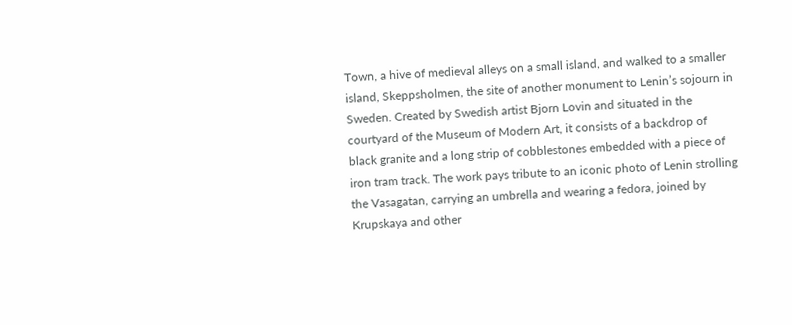Town, a hive of medieval alleys on a small island, and walked to a smaller island, Skeppsholmen, the site of another monument to Lenin’s sojourn in Sweden. Created by Swedish artist Bjorn Lovin and situated in the courtyard of the Museum of Modern Art, it consists of a backdrop of black granite and a long strip of cobblestones embedded with a piece of iron tram track. The work pays tribute to an iconic photo of Lenin strolling the Vasagatan, carrying an umbrella and wearing a fedora, joined by Krupskaya and other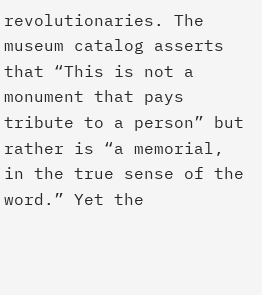revolutionaries. The museum catalog asserts that “This is not a monument that pays tribute to a person” but rather is “a memorial, in the true sense of the word.” Yet the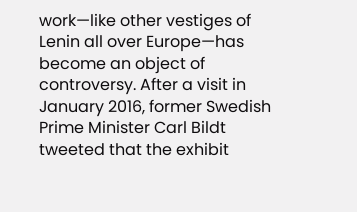work—like other vestiges of Lenin all over Europe—has become an object of controversy. After a visit in January 2016, former Swedish Prime Minister Carl Bildt tweeted that the exhibit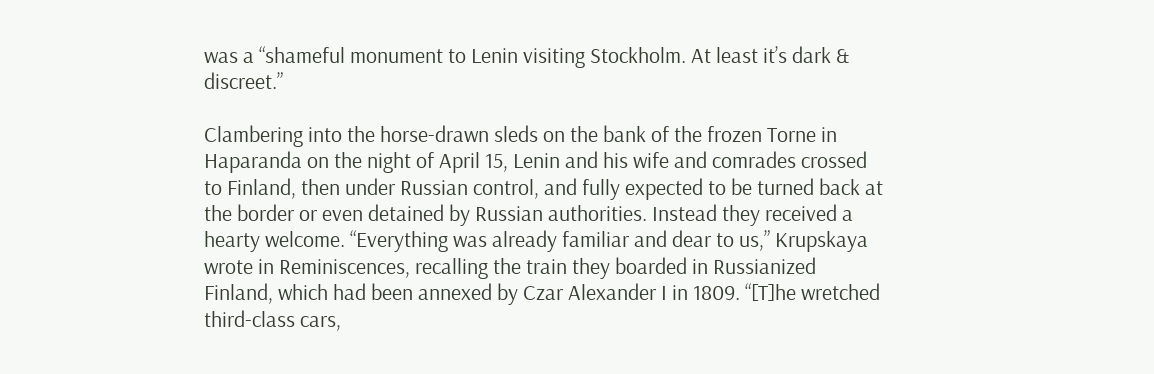was a “shameful monument to Lenin visiting Stockholm. At least it’s dark & discreet.”

Clambering into the horse-drawn sleds on the bank of the frozen Torne in Haparanda on the night of April 15, Lenin and his wife and comrades crossed to Finland, then under Russian control, and fully expected to be turned back at the border or even detained by Russian authorities. Instead they received a hearty welcome. “Everything was already familiar and dear to us,” Krupskaya wrote in Reminiscences, recalling the train they boarded in Russianized Finland, which had been annexed by Czar Alexander I in 1809. “[T]he wretched third-class cars,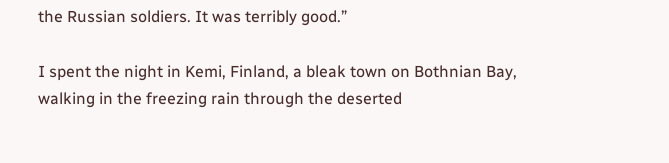the Russian soldiers. It was terribly good.”

I spent the night in Kemi, Finland, a bleak town on Bothnian Bay, walking in the freezing rain through the deserted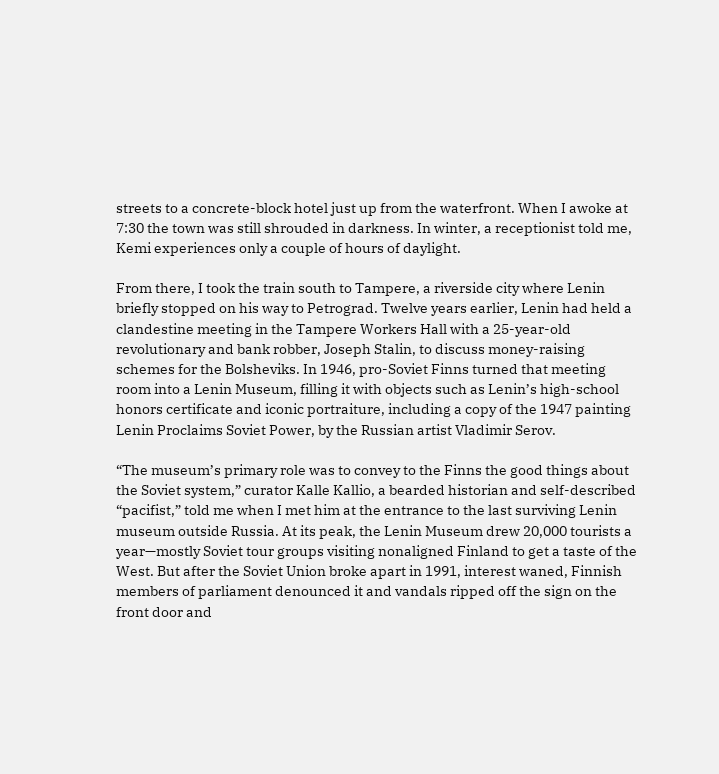streets to a concrete-block hotel just up from the waterfront. When I awoke at 7:30 the town was still shrouded in darkness. In winter, a receptionist told me, Kemi experiences only a couple of hours of daylight.

From there, I took the train south to Tampere, a riverside city where Lenin briefly stopped on his way to Petrograd. Twelve years earlier, Lenin had held a clandestine meeting in the Tampere Workers Hall with a 25-year-old revolutionary and bank robber, Joseph Stalin, to discuss money-raising schemes for the Bolsheviks. In 1946, pro-Soviet Finns turned that meeting room into a Lenin Museum, filling it with objects such as Lenin’s high-school honors certificate and iconic portraiture, including a copy of the 1947 painting Lenin Proclaims Soviet Power, by the Russian artist Vladimir Serov.

“The museum’s primary role was to convey to the Finns the good things about the Soviet system,” curator Kalle Kallio, a bearded historian and self-described “pacifist,” told me when I met him at the entrance to the last surviving Lenin museum outside Russia. At its peak, the Lenin Museum drew 20,000 tourists a year—mostly Soviet tour groups visiting nonaligned Finland to get a taste of the West. But after the Soviet Union broke apart in 1991, interest waned, Finnish members of parliament denounced it and vandals ripped off the sign on the front door and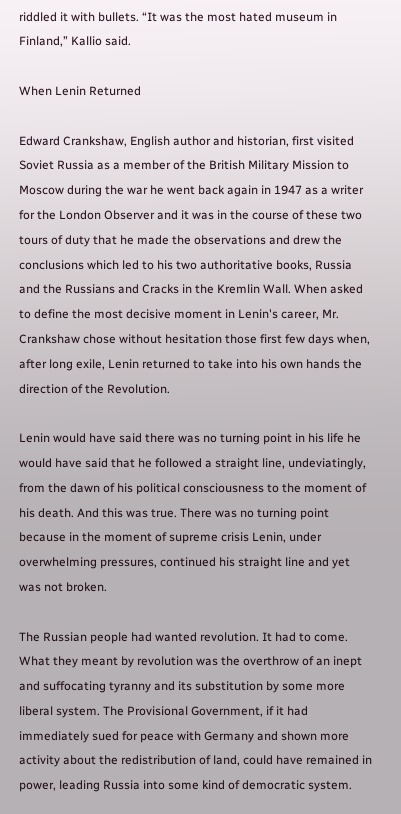riddled it with bullets. “It was the most hated museum in Finland,” Kallio said.

When Lenin Returned

Edward Crankshaw, English author and historian, first visited Soviet Russia as a member of the British Military Mission to Moscow during the war he went back again in 1947 as a writer for the London Observer and it was in the course of these two tours of duty that he made the observations and drew the conclusions which led to his two authoritative books, Russia and the Russians and Cracks in the Kremlin Wall. When asked to define the most decisive moment in Lenin's career, Mr. Crankshaw chose without hesitation those first few days when, after long exile, Lenin returned to take into his own hands the direction of the Revolution.

Lenin would have said there was no turning point in his life he would have said that he followed a straight line, undeviatingly, from the dawn of his political consciousness to the moment of his death. And this was true. There was no turning point because in the moment of supreme crisis Lenin, under overwhelming pressures, continued his straight line and yet was not broken.

The Russian people had wanted revolution. It had to come. What they meant by revolution was the overthrow of an inept and suffocating tyranny and its substitution by some more liberal system. The Provisional Government, if it had immediately sued for peace with Germany and shown more activity about the redistribution of land, could have remained in power, leading Russia into some kind of democratic system.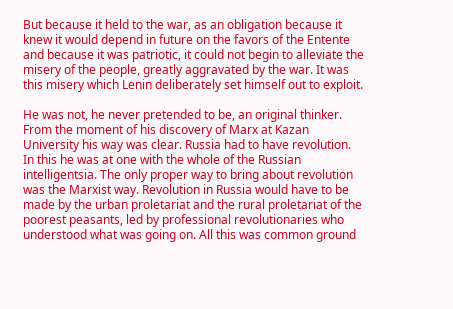But because it held to the war, as an obligation because it knew it would depend in future on the favors of the Entente and because it was patriotic, it could not begin to alleviate the misery of the people, greatly aggravated by the war. It was this misery which Lenin deliberately set himself out to exploit.

He was not, he never pretended to be, an original thinker. From the moment of his discovery of Marx at Kazan University his way was clear. Russia had to have revolution. In this he was at one with the whole of the Russian intelligentsia. The only proper way to bring about revolution was the Marxist way. Revolution in Russia would have to be made by the urban proletariat and the rural proletariat of the poorest peasants, led by professional revolutionaries who understood what was going on. All this was common ground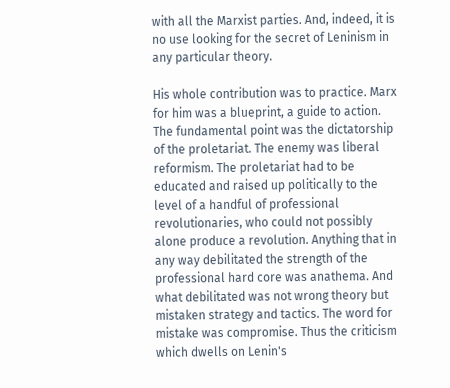with all the Marxist parties. And, indeed, it is no use looking for the secret of Leninism in any particular theory.

His whole contribution was to practice. Marx for him was a blueprint, a guide to action. The fundamental point was the dictatorship of the proletariat. The enemy was liberal reformism. The proletariat had to be educated and raised up politically to the level of a handful of professional revolutionaries, who could not possibly alone produce a revolution. Anything that in any way debilitated the strength of the professional hard core was anathema. And what debilitated was not wrong theory but mistaken strategy and tactics. The word for mistake was compromise. Thus the criticism which dwells on Lenin's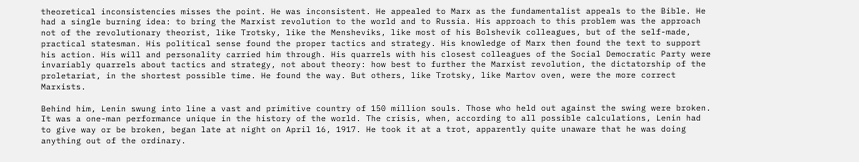theoretical inconsistencies misses the point. He was inconsistent. He appealed to Marx as the fundamentalist appeals to the Bible. He had a single burning idea: to bring the Marxist revolution to the world and to Russia. His approach to this problem was the approach not of the revolutionary theorist, like Trotsky, like the Mensheviks, like most of his Bolshevik colleagues, but of the self-made, practical statesman. His political sense found the proper tactics and strategy. His knowledge of Marx then found the text to support his action. His will and personality carried him through. His quarrels with his closest colleagues of the Social Democratic Party were invariably quarrels about tactics and strategy, not about theory: how best to further the Marxist revolution, the dictatorship of the proletariat, in the shortest possible time. He found the way. But others, like Trotsky, like Martov oven, were the more correct Marxists.

Behind him, Lenin swung into line a vast and primitive country of 150 million souls. Those who held out against the swing were broken. It was a one-man performance unique in the history of the world. The crisis, when, according to all possible calculations, Lenin had to give way or be broken, began late at night on April 16, 1917. He took it at a trot, apparently quite unaware that he was doing anything out of the ordinary.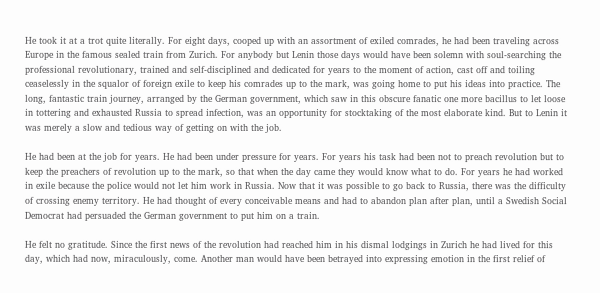He took it at a trot quite literally. For eight days, cooped up with an assortment of exiled comrades, he had been traveling across Europe in the famous sealed train from Zurich. For anybody but Lenin those days would have been solemn with soul-searching the professional revolutionary, trained and self-disciplined and dedicated for years to the moment of action, cast off and toiling ceaselessly in the squalor of foreign exile to keep his comrades up to the mark, was going home to put his ideas into practice. The long, fantastic train journey, arranged by the German government, which saw in this obscure fanatic one more bacillus to let loose in tottering and exhausted Russia to spread infection, was an opportunity for stocktaking of the most elaborate kind. But to Lenin it was merely a slow and tedious way of getting on with the job.

He had been at the job for years. He had been under pressure for years. For years his task had been not to preach revolution but to keep the preachers of revolution up to the mark, so that when the day came they would know what to do. For years he had worked in exile because the police would not let him work in Russia. Now that it was possible to go back to Russia, there was the difficulty of crossing enemy territory. He had thought of every conceivable means and had to abandon plan after plan, until a Swedish Social Democrat had persuaded the German government to put him on a train.

He felt no gratitude. Since the first news of the revolution had reached him in his dismal lodgings in Zurich he had lived for this day, which had now, miraculously, come. Another man would have been betrayed into expressing emotion in the first relief of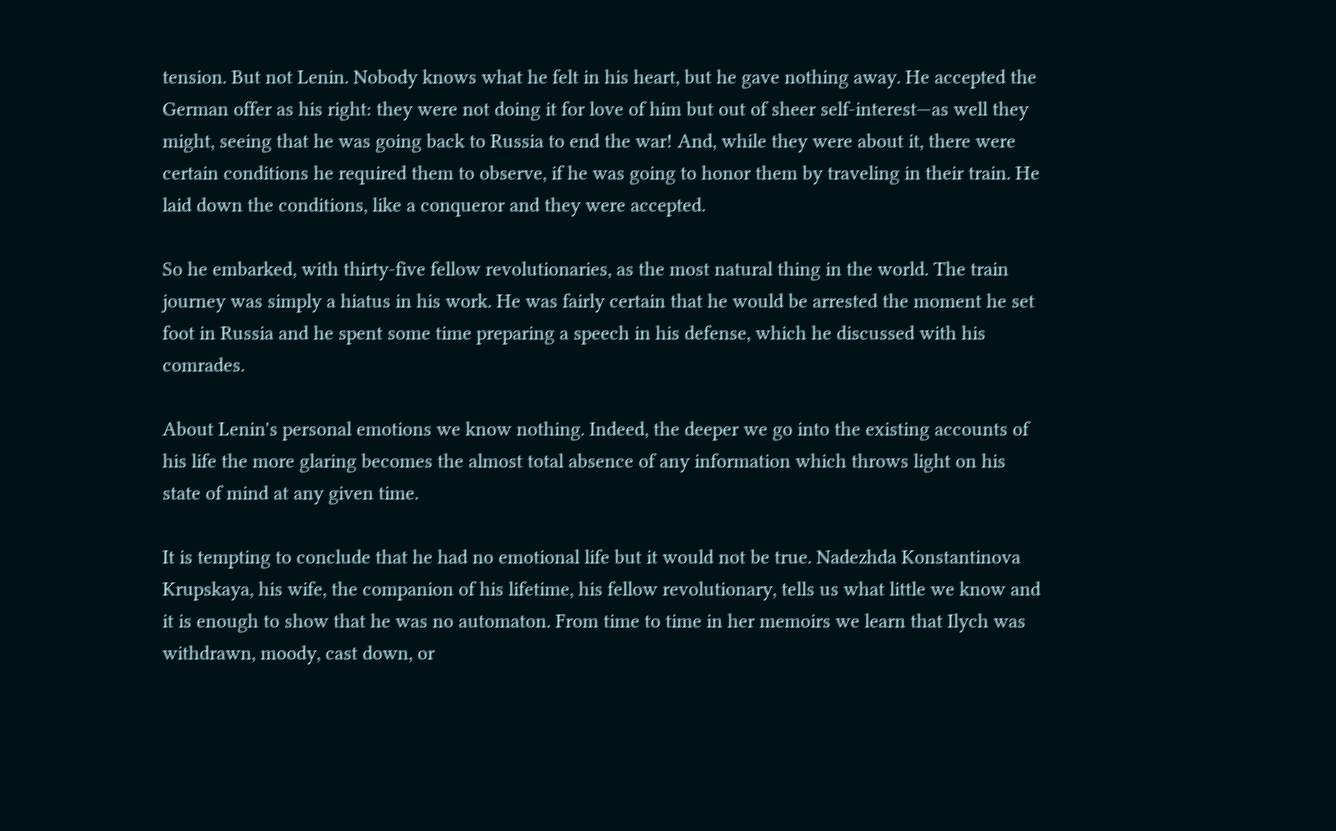tension. But not Lenin. Nobody knows what he felt in his heart, but he gave nothing away. He accepted the German offer as his right: they were not doing it for love of him but out of sheer self-interest—as well they might, seeing that he was going back to Russia to end the war! And, while they were about it, there were certain conditions he required them to observe, if he was going to honor them by traveling in their train. He laid down the conditions, like a conqueror and they were accepted.

So he embarked, with thirty-five fellow revolutionaries, as the most natural thing in the world. The train journey was simply a hiatus in his work. He was fairly certain that he would be arrested the moment he set foot in Russia and he spent some time preparing a speech in his defense, which he discussed with his comrades.

About Lenin's personal emotions we know nothing. Indeed, the deeper we go into the existing accounts of his life the more glaring becomes the almost total absence of any information which throws light on his state of mind at any given time.

It is tempting to conclude that he had no emotional life but it would not be true. Nadezhda Konstantinova Krupskaya, his wife, the companion of his lifetime, his fellow revolutionary, tells us what little we know and it is enough to show that he was no automaton. From time to time in her memoirs we learn that Ilych was withdrawn, moody, cast down, or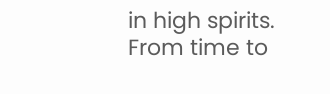in high spirits. From time to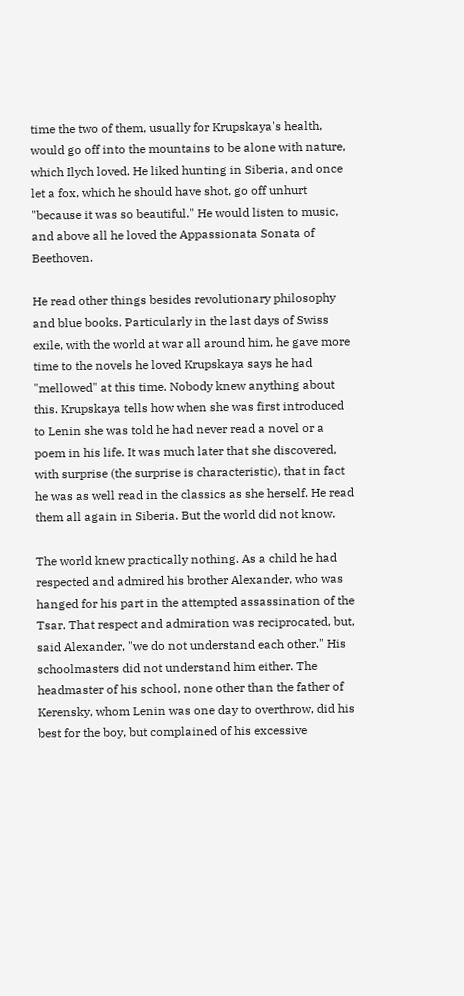time the two of them, usually for Krupskaya's health, would go off into the mountains to be alone with nature, which Ilych loved. He liked hunting in Siberia, and once let a fox, which he should have shot, go off unhurt "because it was so beautiful." He would listen to music, and above all he loved the Appassionata Sonata of Beethoven.

He read other things besides revolutionary philosophy and blue books. Particularly in the last days of Swiss exile, with the world at war all around him, he gave more time to the novels he loved Krupskaya says he had "mellowed" at this time. Nobody knew anything about this. Krupskaya tells how when she was first introduced to Lenin she was told he had never read a novel or a poem in his life. It was much later that she discovered, with surprise (the surprise is characteristic), that in fact he was as well read in the classics as she herself. He read them all again in Siberia. But the world did not know.

The world knew practically nothing. As a child he had respected and admired his brother Alexander, who was hanged for his part in the attempted assassination of the Tsar. That respect and admiration was reciprocated, but, said Alexander, "we do not understand each other." His schoolmasters did not understand him either. The headmaster of his school, none other than the father of Kerensky, whom Lenin was one day to overthrow, did his best for the boy, but complained of his excessive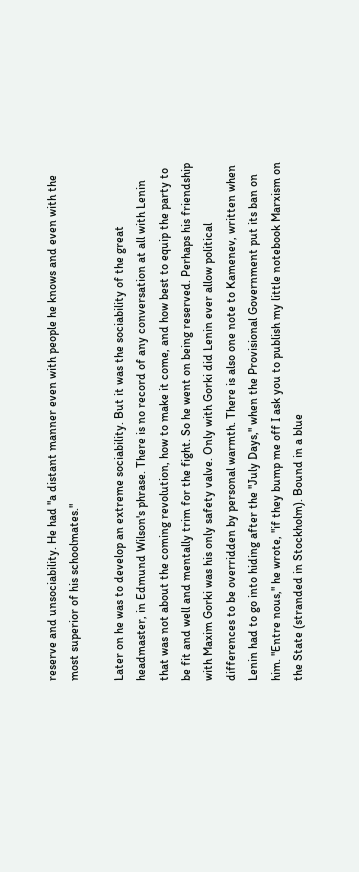reserve and unsociability. He had "a distant manner even with people he knows and even with the most superior of his schoolmates."

Later on he was to develop an extreme sociability. But it was the sociability of the great headmaster, in Edmund Wilson's phrase. There is no record of any conversation at all with Lenin that was not about the coming revolution, how to make it come, and how best to equip the party to be fit and well and mentally trim for the fight. So he went on being reserved. Perhaps his friendship with Maxim Gorki was his only safety valve. Only with Gorki did Lenin ever allow political differences to be overridden by personal warmth. There is also one note to Kamenev, written when Lenin had to go into hiding after the "July Days," when the Provisional Government put its ban on him. "Entre nous," he wrote, "if they bump me off I ask you to publish my little notebook Marxism on the State (stranded in Stockholm). Bound in a blue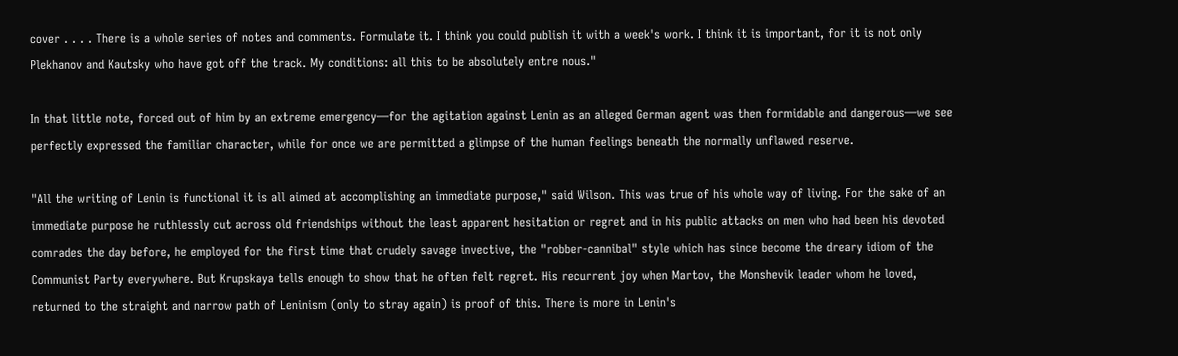cover . . . . There is a whole series of notes and comments. Formulate it. I think you could publish it with a week's work. I think it is important, for it is not only Plekhanov and Kautsky who have got off the track. My conditions: all this to be absolutely entre nous."

In that little note, forced out of him by an extreme emergency—for the agitation against Lenin as an alleged German agent was then formidable and dangerous—we see perfectly expressed the familiar character, while for once we are permitted a glimpse of the human feelings beneath the normally unflawed reserve.

"All the writing of Lenin is functional it is all aimed at accomplishing an immediate purpose," said Wilson. This was true of his whole way of living. For the sake of an immediate purpose he ruthlessly cut across old friendships without the least apparent hesitation or regret and in his public attacks on men who had been his devoted comrades the day before, he employed for the first time that crudely savage invective, the "robber-cannibal" style which has since become the dreary idiom of the Communist Party everywhere. But Krupskaya tells enough to show that he often felt regret. His recurrent joy when Martov, the Monshevik leader whom he loved, returned to the straight and narrow path of Leninism (only to stray again) is proof of this. There is more in Lenin's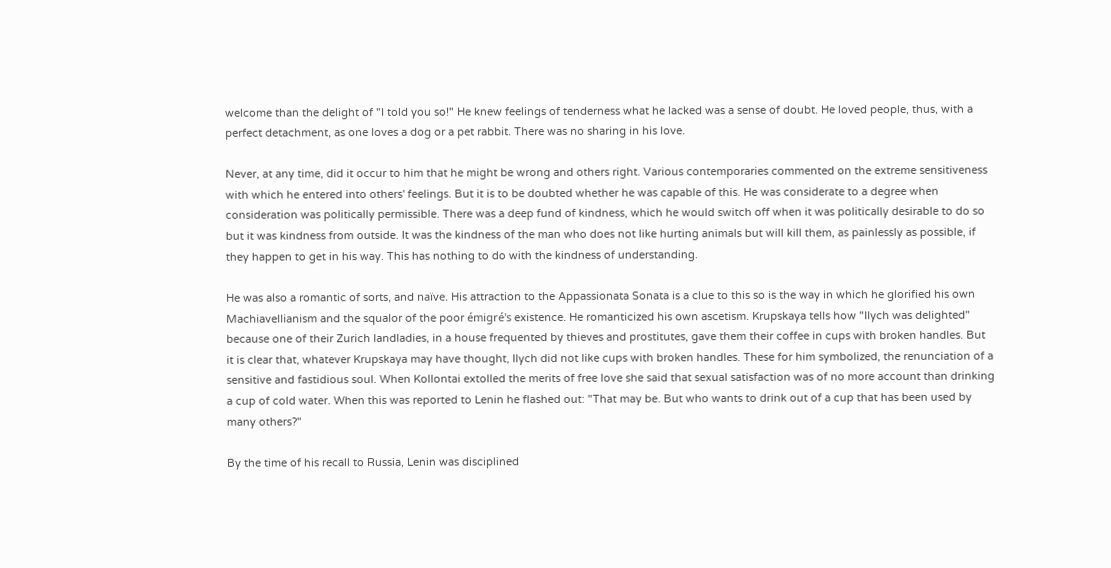welcome than the delight of "I told you so!" He knew feelings of tenderness what he lacked was a sense of doubt. He loved people, thus, with a perfect detachment, as one loves a dog or a pet rabbit. There was no sharing in his love.

Never, at any time, did it occur to him that he might be wrong and others right. Various contemporaries commented on the extreme sensitiveness with which he entered into others' feelings. But it is to be doubted whether he was capable of this. He was considerate to a degree when consideration was politically permissible. There was a deep fund of kindness, which he would switch off when it was politically desirable to do so but it was kindness from outside. It was the kindness of the man who does not like hurting animals but will kill them, as painlessly as possible, if they happen to get in his way. This has nothing to do with the kindness of understanding.

He was also a romantic of sorts, and naïve. His attraction to the Appassionata Sonata is a clue to this so is the way in which he glorified his own Machiavellianism and the squalor of the poor émigré's existence. He romanticized his own ascetism. Krupskaya tells how "Ilych was delighted" because one of their Zurich landladies, in a house frequented by thieves and prostitutes, gave them their coffee in cups with broken handles. But it is clear that, whatever Krupskaya may have thought, Ilych did not like cups with broken handles. These for him symbolized, the renunciation of a sensitive and fastidious soul. When Kollontai extolled the merits of free love she said that sexual satisfaction was of no more account than drinking a cup of cold water. When this was reported to Lenin he flashed out: "That may be. But who wants to drink out of a cup that has been used by many others?"

By the time of his recall to Russia, Lenin was disciplined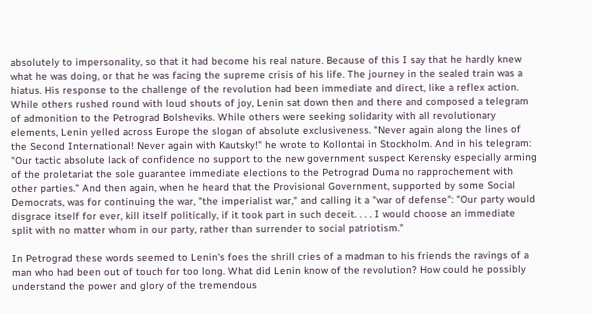absolutely to impersonality, so that it had become his real nature. Because of this I say that he hardly knew what he was doing, or that he was facing the supreme crisis of his life. The journey in the sealed train was a hiatus. His response to the challenge of the revolution had been immediate and direct, like a reflex action. While others rushed round with loud shouts of joy, Lenin sat down then and there and composed a telegram of admonition to the Petrograd Bolsheviks. While others were seeking solidarity with all revolutionary elements, Lenin yelled across Europe the slogan of absolute exclusiveness. "Never again along the lines of the Second International! Never again with Kautsky!" he wrote to Kollontai in Stockholm. And in his telegram: "Our tactic absolute lack of confidence no support to the new government suspect Kerensky especially arming of the proletariat the sole guarantee immediate elections to the Petrograd Duma no rapprochement with other parties." And then again, when he heard that the Provisional Government, supported by some Social Democrats, was for continuing the war, "the imperialist war," and calling it a "war of defense": "Our party would disgrace itself for ever, kill itself politically, if it took part in such deceit. . . . I would choose an immediate split with no matter whom in our party, rather than surrender to social patriotism."

In Petrograd these words seemed to Lenin's foes the shrill cries of a madman to his friends the ravings of a man who had been out of touch for too long. What did Lenin know of the revolution? How could he possibly understand the power and glory of the tremendous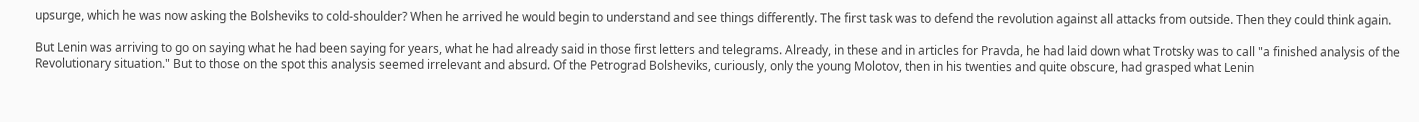upsurge, which he was now asking the Bolsheviks to cold-shoulder? When he arrived he would begin to understand and see things differently. The first task was to defend the revolution against all attacks from outside. Then they could think again.

But Lenin was arriving to go on saying what he had been saying for years, what he had already said in those first letters and telegrams. Already, in these and in articles for Pravda, he had laid down what Trotsky was to call "a finished analysis of the Revolutionary situation." But to those on the spot this analysis seemed irrelevant and absurd. Of the Petrograd Bolsheviks, curiously, only the young Molotov, then in his twenties and quite obscure, had grasped what Lenin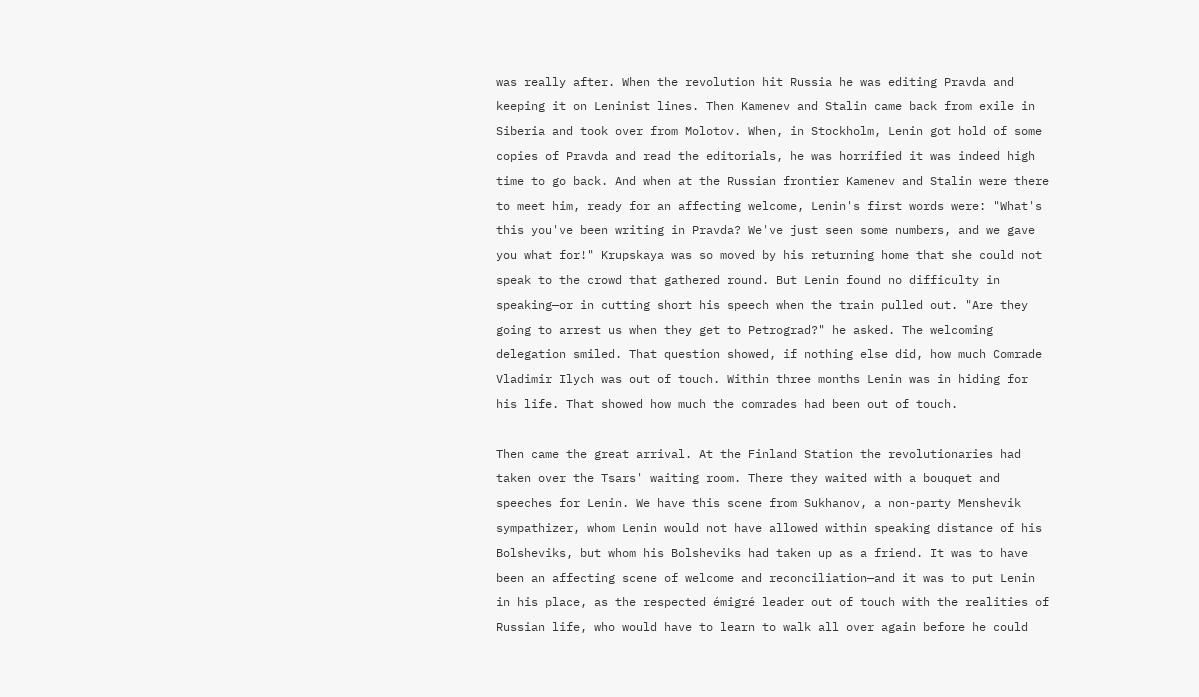was really after. When the revolution hit Russia he was editing Pravda and keeping it on Leninist lines. Then Kamenev and Stalin came back from exile in Siberia and took over from Molotov. When, in Stockholm, Lenin got hold of some copies of Pravda and read the editorials, he was horrified it was indeed high time to go back. And when at the Russian frontier Kamenev and Stalin were there to meet him, ready for an affecting welcome, Lenin's first words were: "What's this you've been writing in Pravda? We've just seen some numbers, and we gave you what for!" Krupskaya was so moved by his returning home that she could not speak to the crowd that gathered round. But Lenin found no difficulty in speaking—or in cutting short his speech when the train pulled out. "Are they going to arrest us when they get to Petrograd?" he asked. The welcoming delegation smiled. That question showed, if nothing else did, how much Comrade Vladimir Ilych was out of touch. Within three months Lenin was in hiding for his life. That showed how much the comrades had been out of touch.

Then came the great arrival. At the Finland Station the revolutionaries had taken over the Tsars' waiting room. There they waited with a bouquet and speeches for Lenin. We have this scene from Sukhanov, a non-party Menshevik sympathizer, whom Lenin would not have allowed within speaking distance of his Bolsheviks, but whom his Bolsheviks had taken up as a friend. It was to have been an affecting scene of welcome and reconciliation—and it was to put Lenin in his place, as the respected émigré leader out of touch with the realities of Russian life, who would have to learn to walk all over again before he could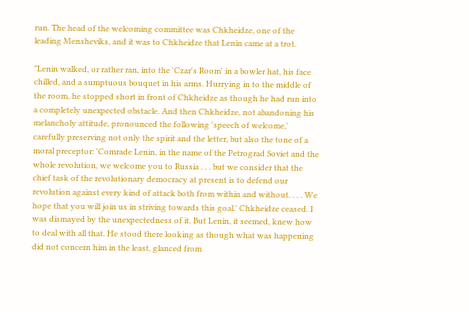run. The head of the welcoming committee was Chkheidze, one of the leading Mensheviks, and it was to Chkheidze that Lenin came at a trot.

"Lenin walked, or rather ran, into the 'Czar's Room' in a bowler hat, his face chilled, and a sumptuous bouquet in his arms. Hurrying in to the middle of the room, he stopped short in front of Chkheidze as though he had run into a completely unexpected obstacle. And then Chkheidze, not abandoning his melancholy attitude, pronounced the following 'speech of welcome,' carefully preserving not only the spirit and the letter, but also the tone of a moral preceptor: 'Comrade Lenin, in the name of the Petrograd Soviet and the whole revolution, we welcome you to Russia . . . but we consider that the chief task of the revolutionary democracy at present is to defend our revolution against every kind of attack both from within and without. . . . We hope that you will join us in striving towards this goal.' Chkheidze ceased. I was dismayed by the unexpectedness of it. But Lenin, it seemed, knew how to deal with all that. He stood there looking as though what was happening did not concern him in the least, glanced from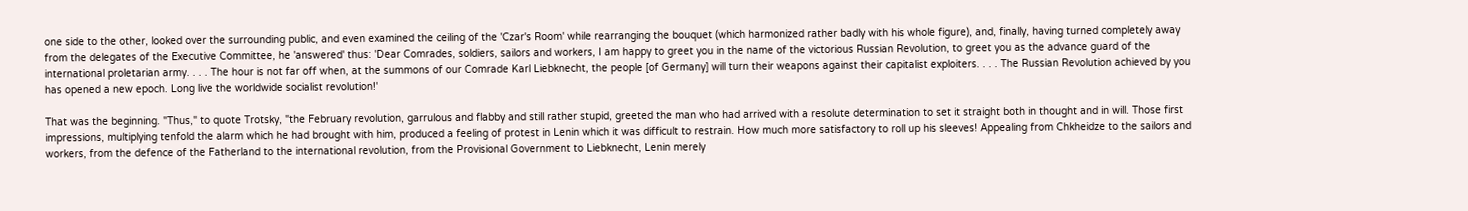one side to the other, looked over the surrounding public, and even examined the ceiling of the 'Czar's Room' while rearranging the bouquet (which harmonized rather badly with his whole figure), and, finally, having turned completely away from the delegates of the Executive Committee, he 'answered' thus: 'Dear Comrades, soldiers, sailors and workers, I am happy to greet you in the name of the victorious Russian Revolution, to greet you as the advance guard of the international proletarian army. . . . The hour is not far off when, at the summons of our Comrade Karl Liebknecht, the people [of Germany] will turn their weapons against their capitalist exploiters. . . . The Russian Revolution achieved by you has opened a new epoch. Long live the worldwide socialist revolution!'

That was the beginning. "Thus," to quote Trotsky, "the February revolution, garrulous and flabby and still rather stupid, greeted the man who had arrived with a resolute determination to set it straight both in thought and in will. Those first impressions, multiplying tenfold the alarm which he had brought with him, produced a feeling of protest in Lenin which it was difficult to restrain. How much more satisfactory to roll up his sleeves! Appealing from Chkheidze to the sailors and workers, from the defence of the Fatherland to the international revolution, from the Provisional Government to Liebknecht, Lenin merely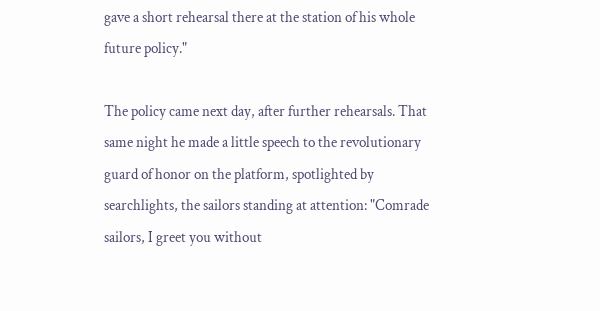gave a short rehearsal there at the station of his whole future policy."

The policy came next day, after further rehearsals. That same night he made a little speech to the revolutionary guard of honor on the platform, spotlighted by searchlights, the sailors standing at attention: "Comrade sailors, I greet you without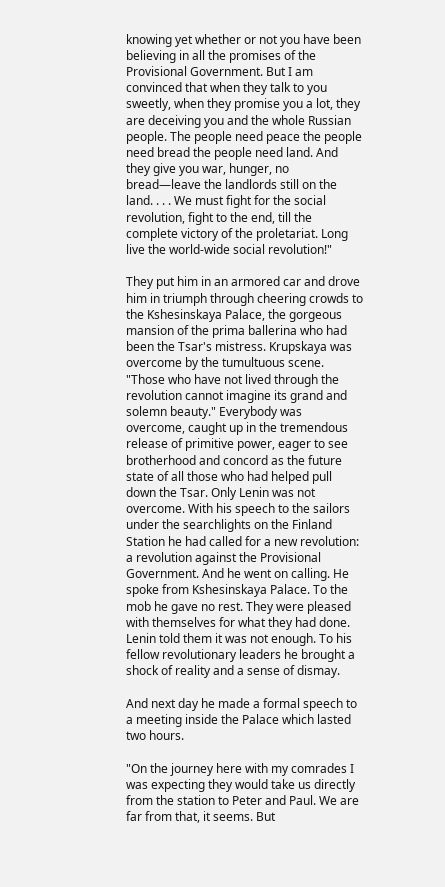knowing yet whether or not you have been believing in all the promises of the Provisional Government. But I am convinced that when they talk to you sweetly, when they promise you a lot, they are deceiving you and the whole Russian people. The people need peace the people need bread the people need land. And they give you war, hunger, no bread—leave the landlords still on the land. . . . We must fight for the social revolution, fight to the end, till the complete victory of the proletariat. Long live the world-wide social revolution!"

They put him in an armored car and drove him in triumph through cheering crowds to the Kshesinskaya Palace, the gorgeous mansion of the prima ballerina who had been the Tsar's mistress. Krupskaya was overcome by the tumultuous scene. "Those who have not lived through the revolution cannot imagine its grand and solemn beauty." Everybody was overcome, caught up in the tremendous release of primitive power, eager to see brotherhood and concord as the future state of all those who had helped pull down the Tsar. Only Lenin was not overcome. With his speech to the sailors under the searchlights on the Finland Station he had called for a new revolution: a revolution against the Provisional Government. And he went on calling. He spoke from Kshesinskaya Palace. To the mob he gave no rest. They were pleased with themselves for what they had done. Lenin told them it was not enough. To his fellow revolutionary leaders he brought a shock of reality and a sense of dismay.

And next day he made a formal speech to a meeting inside the Palace which lasted two hours.

"On the journey here with my comrades I was expecting they would take us directly from the station to Peter and Paul. We are far from that, it seems. But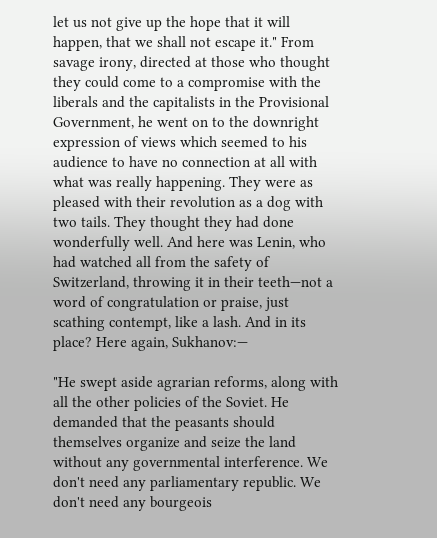let us not give up the hope that it will happen, that we shall not escape it." From savage irony, directed at those who thought they could come to a compromise with the liberals and the capitalists in the Provisional Government, he went on to the downright expression of views which seemed to his audience to have no connection at all with what was really happening. They were as pleased with their revolution as a dog with two tails. They thought they had done wonderfully well. And here was Lenin, who had watched all from the safety of Switzerland, throwing it in their teeth—not a word of congratulation or praise, just scathing contempt, like a lash. And in its place? Here again, Sukhanov:—

"He swept aside agrarian reforms, along with all the other policies of the Soviet. He demanded that the peasants should themselves organize and seize the land without any governmental interference. We don't need any parliamentary republic. We don't need any bourgeois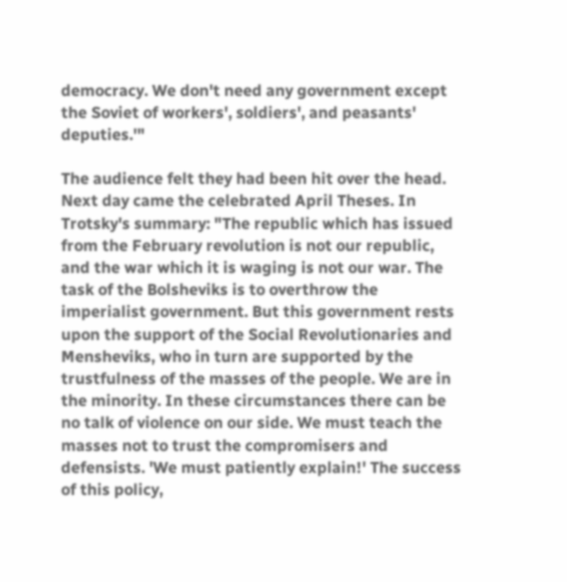democracy. We don't need any government except the Soviet of workers', soldiers', and peasants' deputies.'"

The audience felt they had been hit over the head. Next day came the celebrated April Theses. In Trotsky's summary: "The republic which has issued from the February revolution is not our republic, and the war which it is waging is not our war. The task of the Bolsheviks is to overthrow the imperialist government. But this government rests upon the support of the Social Revolutionaries and Mensheviks, who in turn are supported by the trustfulness of the masses of the people. We are in the minority. In these circumstances there can be no talk of violence on our side. We must teach the masses not to trust the compromisers and defensists. 'We must patiently explain!' The success of this policy,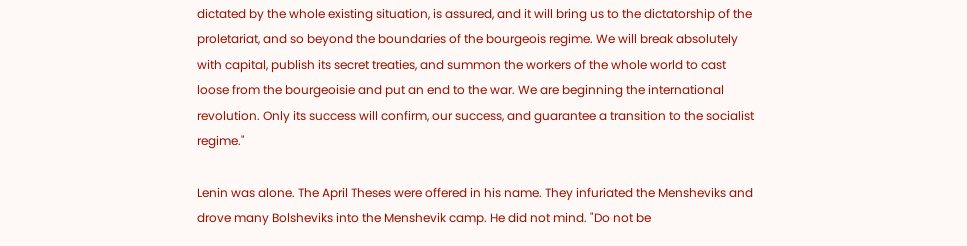dictated by the whole existing situation, is assured, and it will bring us to the dictatorship of the proletariat, and so beyond the boundaries of the bourgeois regime. We will break absolutely with capital, publish its secret treaties, and summon the workers of the whole world to cast loose from the bourgeoisie and put an end to the war. We are beginning the international revolution. Only its success will confirm, our success, and guarantee a transition to the socialist regime."

Lenin was alone. The April Theses were offered in his name. They infuriated the Mensheviks and drove many Bolsheviks into the Menshevik camp. He did not mind. "Do not be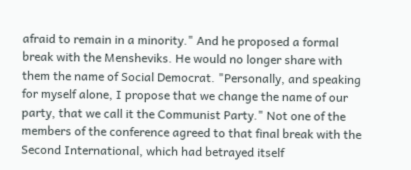afraid to remain in a minority." And he proposed a formal break with the Mensheviks. He would no longer share with them the name of Social Democrat. "Personally, and speaking for myself alone, I propose that we change the name of our party, that we call it the Communist Party." Not one of the members of the conference agreed to that final break with the Second International, which had betrayed itself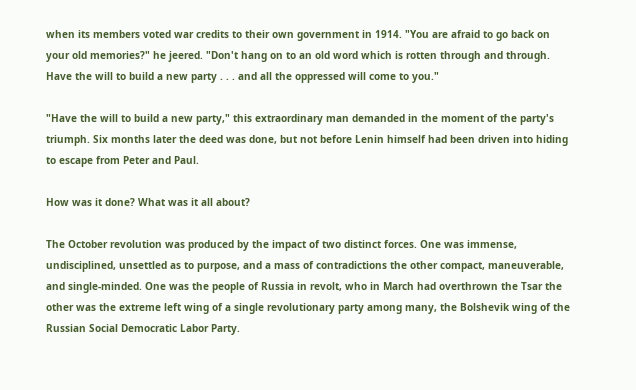when its members voted war credits to their own government in 1914. "You are afraid to go back on your old memories?" he jeered. "Don't hang on to an old word which is rotten through and through. Have the will to build a new party . . . and all the oppressed will come to you."

"Have the will to build a new party," this extraordinary man demanded in the moment of the party's triumph. Six months later the deed was done, but not before Lenin himself had been driven into hiding to escape from Peter and Paul.

How was it done? What was it all about?

The October revolution was produced by the impact of two distinct forces. One was immense, undisciplined, unsettled as to purpose, and a mass of contradictions the other compact, maneuverable, and single-minded. One was the people of Russia in revolt, who in March had overthrown the Tsar the other was the extreme left wing of a single revolutionary party among many, the Bolshevik wing of the Russian Social Democratic Labor Party.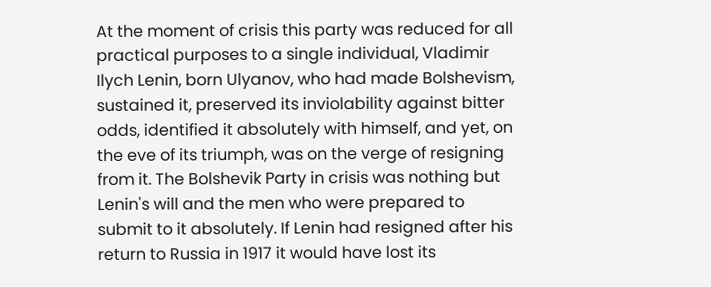At the moment of crisis this party was reduced for all practical purposes to a single individual, Vladimir Ilych Lenin, born Ulyanov, who had made Bolshevism, sustained it, preserved its inviolability against bitter odds, identified it absolutely with himself, and yet, on the eve of its triumph, was on the verge of resigning from it. The Bolshevik Party in crisis was nothing but Lenin's will and the men who were prepared to submit to it absolutely. If Lenin had resigned after his return to Russia in 1917 it would have lost its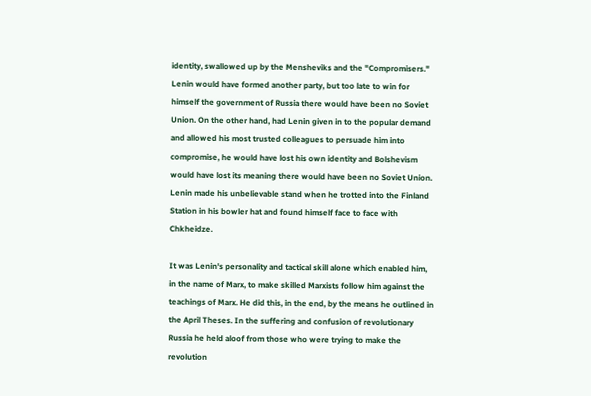identity, swallowed up by the Mensheviks and the "Compromisers." Lenin would have formed another party, but too late to win for himself the government of Russia there would have been no Soviet Union. On the other hand, had Lenin given in to the popular demand and allowed his most trusted colleagues to persuade him into compromise, he would have lost his own identity and Bolshevism would have lost its meaning there would have been no Soviet Union. Lenin made his unbelievable stand when he trotted into the Finland Station in his bowler hat and found himself face to face with Chkheidze.

It was Lenin's personality and tactical skill alone which enabled him, in the name of Marx, to make skilled Marxists follow him against the teachings of Marx. He did this, in the end, by the means he outlined in the April Theses. In the suffering and confusion of revolutionary Russia he held aloof from those who were trying to make the revolution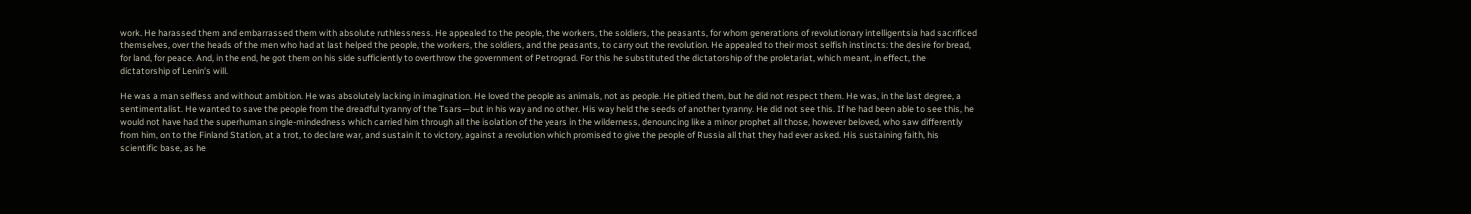work. He harassed them and embarrassed them with absolute ruthlessness. He appealed to the people, the workers, the soldiers, the peasants, for whom generations of revolutionary intelligentsia had sacrificed themselves, over the heads of the men who had at last helped the people, the workers, the soldiers, and the peasants, to carry out the revolution. He appealed to their most selfish instincts: the desire for bread, for land, for peace. And, in the end, he got them on his side sufficiently to overthrow the government of Petrograd. For this he substituted the dictatorship of the proletariat, which meant, in effect, the dictatorship of Lenin's will.

He was a man selfless and without ambition. He was absolutely lacking in imagination. He loved the people as animals, not as people. He pitied them, but he did not respect them. He was, in the last degree, a sentimentalist. He wanted to save the people from the dreadful tyranny of the Tsars—but in his way and no other. His way held the seeds of another tyranny. He did not see this. If he had been able to see this, he would not have had the superhuman single-mindedness which carried him through all the isolation of the years in the wilderness, denouncing like a minor prophet all those, however beloved, who saw differently from him, on to the Finland Station, at a trot, to declare war, and sustain it to victory, against a revolution which promised to give the people of Russia all that they had ever asked. His sustaining faith, his scientific base, as he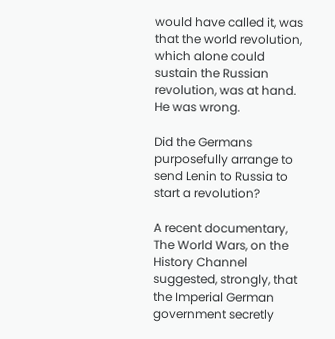would have called it, was that the world revolution, which alone could sustain the Russian revolution, was at hand. He was wrong.

Did the Germans purposefully arrange to send Lenin to Russia to start a revolution?

A recent documentary, The World Wars, on the History Channel suggested, strongly, that the Imperial German government secretly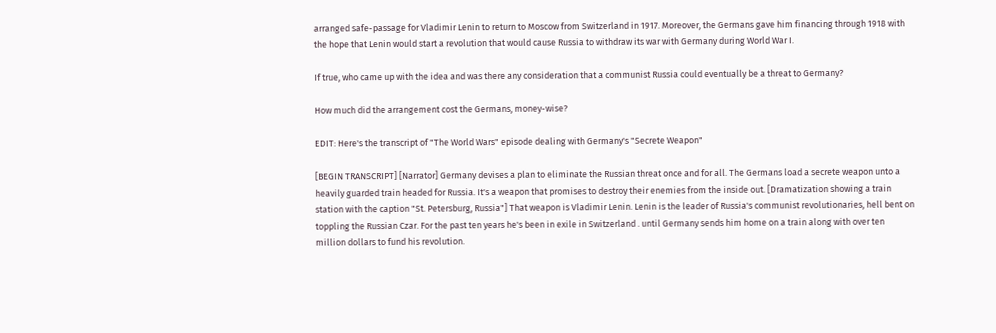arranged safe-passage for Vladimir Lenin to return to Moscow from Switzerland in 1917. Moreover, the Germans gave him financing through 1918 with the hope that Lenin would start a revolution that would cause Russia to withdraw its war with Germany during World War I.

If true, who came up with the idea and was there any consideration that a communist Russia could eventually be a threat to Germany?

How much did the arrangement cost the Germans, money-wise?

EDIT: Here's the transcript of "The World Wars" episode dealing with Germany's "Secrete Weapon"

[BEGIN TRANSCRIPT] [Narrator] Germany devises a plan to eliminate the Russian threat once and for all. The Germans load a secrete weapon unto a heavily guarded train headed for Russia. It's a weapon that promises to destroy their enemies from the inside out. [Dramatization showing a train station with the caption "St. Petersburg, Russia"] That weapon is Vladimir Lenin. Lenin is the leader of Russia's communist revolutionaries, hell bent on toppling the Russian Czar. For the past ten years he's been in exile in Switzerland . until Germany sends him home on a train along with over ten million dollars to fund his revolution.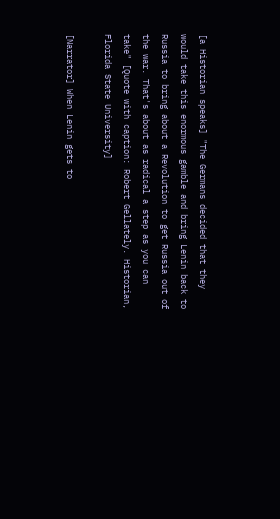[a Historian speaks] "The Germans decided that they would take this enormous gamble and bring Lenin back to Russia to bring about a Revolution to get Russia out of the war. That's about as radical a step as you can take" [Quote with caption: Robert Gellately. Historian, Florida State University]

[Narrator] When Lenin gets to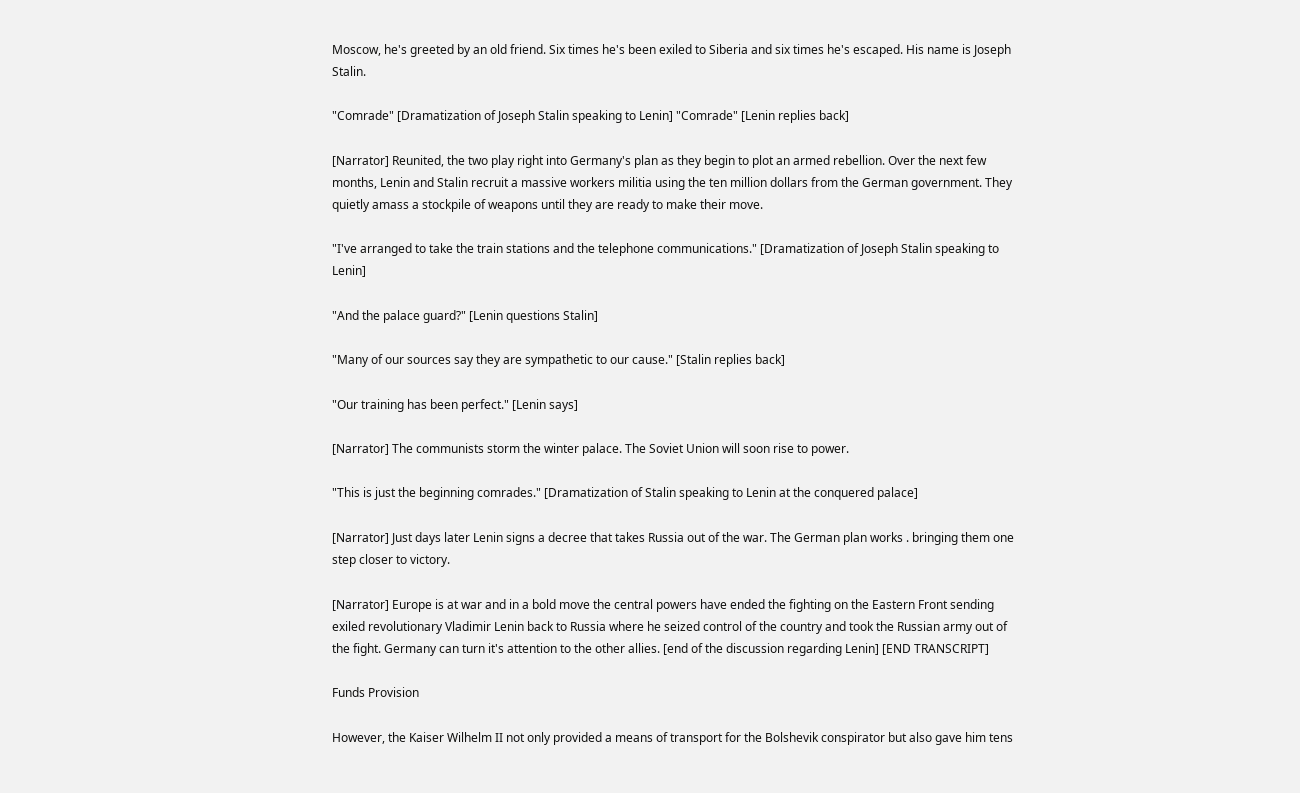Moscow, he's greeted by an old friend. Six times he's been exiled to Siberia and six times he's escaped. His name is Joseph Stalin.

"Comrade" [Dramatization of Joseph Stalin speaking to Lenin] "Comrade" [Lenin replies back]

[Narrator] Reunited, the two play right into Germany's plan as they begin to plot an armed rebellion. Over the next few months, Lenin and Stalin recruit a massive workers militia using the ten million dollars from the German government. They quietly amass a stockpile of weapons until they are ready to make their move.

"I've arranged to take the train stations and the telephone communications." [Dramatization of Joseph Stalin speaking to Lenin]

"And the palace guard?" [Lenin questions Stalin]

"Many of our sources say they are sympathetic to our cause." [Stalin replies back]

"Our training has been perfect." [Lenin says]

[Narrator] The communists storm the winter palace. The Soviet Union will soon rise to power.

"This is just the beginning comrades." [Dramatization of Stalin speaking to Lenin at the conquered palace]

[Narrator] Just days later Lenin signs a decree that takes Russia out of the war. The German plan works . bringing them one step closer to victory.

[Narrator] Europe is at war and in a bold move the central powers have ended the fighting on the Eastern Front sending exiled revolutionary Vladimir Lenin back to Russia where he seized control of the country and took the Russian army out of the fight. Germany can turn it's attention to the other allies. [end of the discussion regarding Lenin] [END TRANSCRIPT]

Funds Provision

However, the Kaiser Wilhelm II not only provided a means of transport for the Bolshevik conspirator but also gave him tens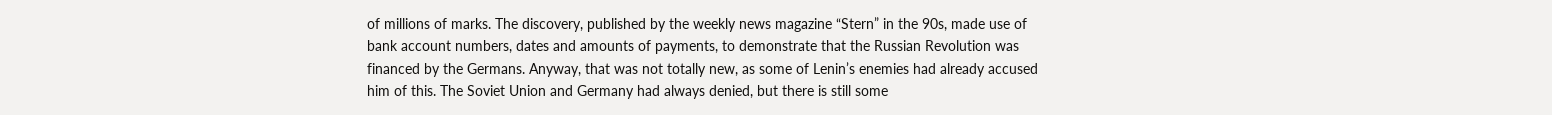of millions of marks. The discovery, published by the weekly news magazine “Stern” in the 90s, made use of bank account numbers, dates and amounts of payments, to demonstrate that the Russian Revolution was financed by the Germans. Anyway, that was not totally new, as some of Lenin’s enemies had already accused him of this. The Soviet Union and Germany had always denied, but there is still some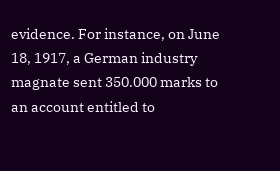evidence. For instance, on June 18, 1917, a German industry magnate sent 350.000 marks to an account entitled to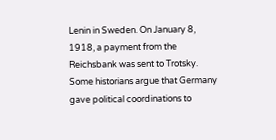Lenin in Sweden. On January 8, 1918, a payment from the Reichsbank was sent to Trotsky. Some historians argue that Germany gave political coordinations to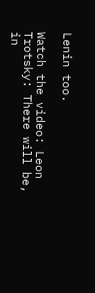Lenin too.

Watch the video: Leon Trotsky: There will be, in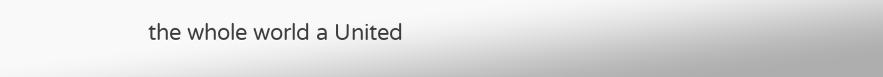the whole world a United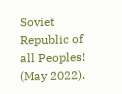Soviet Republic of all Peoples! (May 2022).